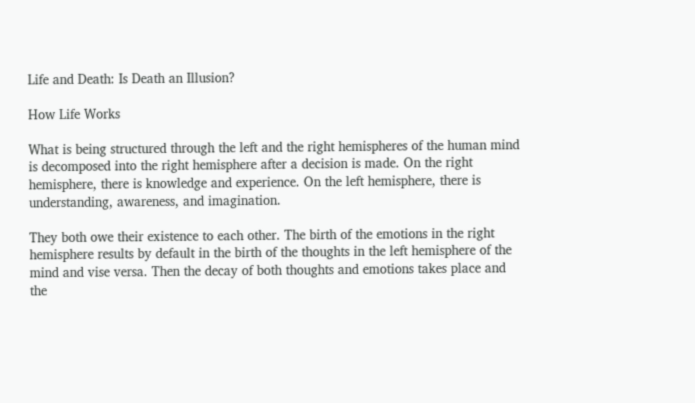Life and Death: Is Death an Illusion?

How Life Works

What is being structured through the left and the right hemispheres of the human mind is decomposed into the right hemisphere after a decision is made. On the right hemisphere, there is knowledge and experience. On the left hemisphere, there is understanding, awareness, and imagination.

They both owe their existence to each other. The birth of the emotions in the right hemisphere results by default in the birth of the thoughts in the left hemisphere of the mind and vise versa. Then the decay of both thoughts and emotions takes place and the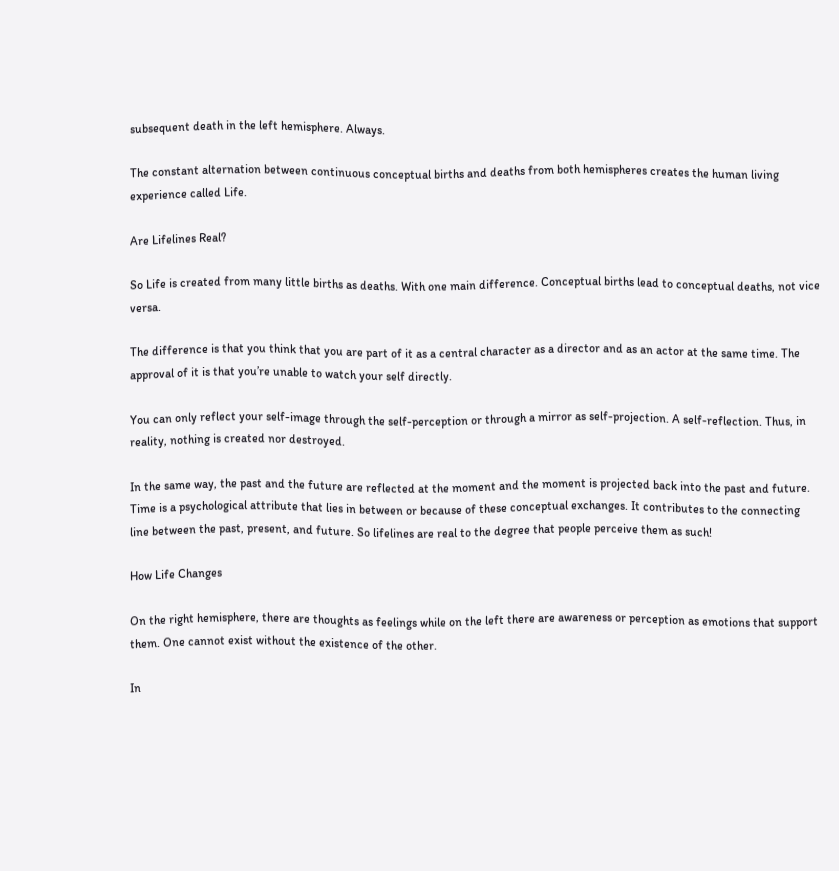subsequent death in the left hemisphere. Always.

The constant alternation between continuous conceptual births and deaths from both hemispheres creates the human living experience called Life.

Are Lifelines Real?

So Life is created from many little births as deaths. With one main difference. Conceptual births lead to conceptual deaths, not vice versa.

The difference is that you think that you are part of it as a central character as a director and as an actor at the same time. The approval of it is that you’re unable to watch your self directly.

You can only reflect your self-image through the self-perception or through a mirror as self-projection. A self-reflection. Thus, in reality, nothing is created nor destroyed.

In the same way, the past and the future are reflected at the moment and the moment is projected back into the past and future. Time is a psychological attribute that lies in between or because of these conceptual exchanges. It contributes to the connecting line between the past, present, and future. So lifelines are real to the degree that people perceive them as such!

How Life Changes

On the right hemisphere, there are thoughts as feelings while on the left there are awareness or perception as emotions that support them. One cannot exist without the existence of the other.

In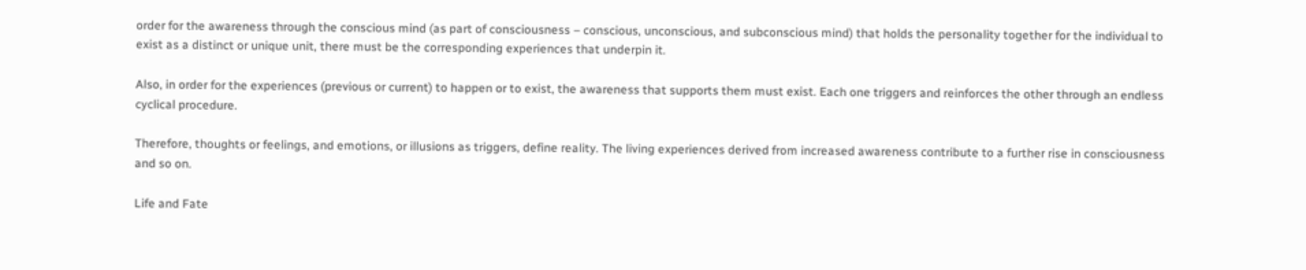order for the awareness through the conscious mind (as part of consciousness – conscious, unconscious, and subconscious mind) that holds the personality together for the individual to exist as a distinct or unique unit, there must be the corresponding experiences that underpin it.

Also, in order for the experiences (previous or current) to happen or to exist, the awareness that supports them must exist. Each one triggers and reinforces the other through an endless cyclical procedure.

Therefore, thoughts or feelings, and emotions, or illusions as triggers, define reality. The living experiences derived from increased awareness contribute to a further rise in consciousness and so on.

Life and Fate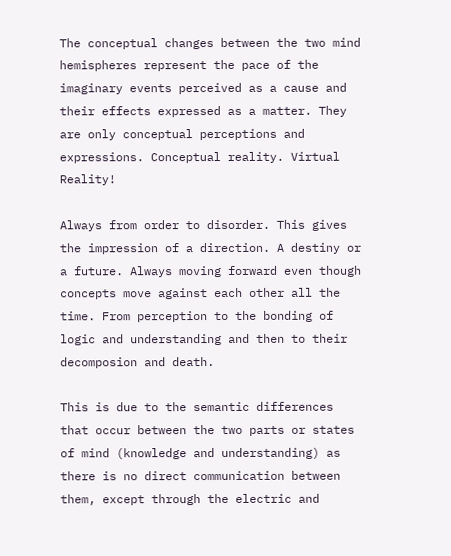The conceptual changes between the two mind hemispheres represent the pace of the imaginary events perceived as a cause and their effects expressed as a matter. They are only conceptual perceptions and expressions. Conceptual reality. Virtual Reality!

Always from order to disorder. This gives the impression of a direction. A destiny or a future. Always moving forward even though concepts move against each other all the time. From perception to the bonding of logic and understanding and then to their decomposion and death.

This is due to the semantic differences that occur between the two parts or states of mind (knowledge and understanding) as there is no direct communication between them, except through the electric and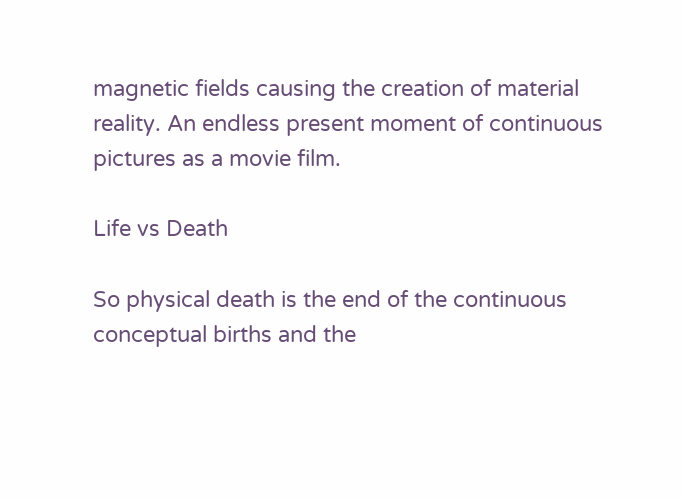magnetic fields causing the creation of material reality. An endless present moment of continuous pictures as a movie film.

Life vs Death

So physical death is the end of the continuous conceptual births and the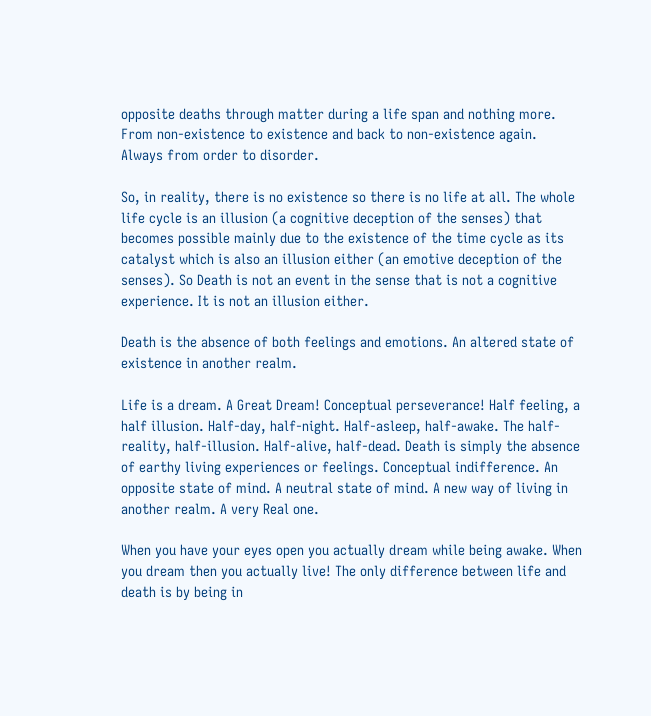opposite deaths through matter during a life span and nothing more. From non-existence to existence and back to non-existence again. Always from order to disorder.

So, in reality, there is no existence so there is no life at all. The whole life cycle is an illusion (a cognitive deception of the senses) that becomes possible mainly due to the existence of the time cycle as its catalyst which is also an illusion either (an emotive deception of the senses). So Death is not an event in the sense that is not a cognitive experience. It is not an illusion either.

Death is the absence of both feelings and emotions. An altered state of existence in another realm.

Life is a dream. A Great Dream! Conceptual perseverance! Half feeling, a half illusion. Half-day, half-night. Half-asleep, half-awake. The half-reality, half-illusion. Half-alive, half-dead. Death is simply the absence of earthy living experiences or feelings. Conceptual indifference. An opposite state of mind. A neutral state of mind. A new way of living in another realm. A very Real one.

When you have your eyes open you actually dream while being awake. When you dream then you actually live! The only difference between life and death is by being in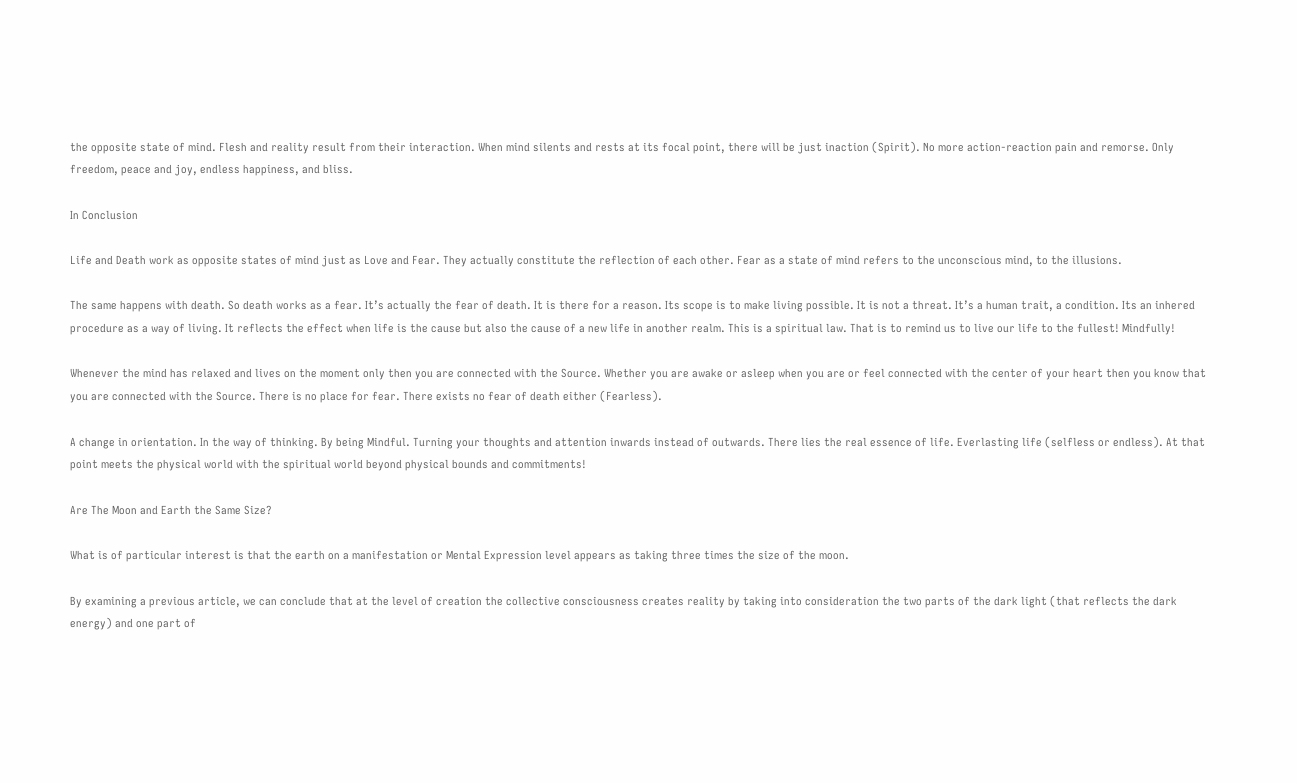the opposite state of mind. Flesh and reality result from their interaction. When mind silents and rests at its focal point, there will be just inaction (Spirit). No more action-reaction pain and remorse. Only freedom, peace and joy, endless happiness, and bliss.

In Conclusion

Life and Death work as opposite states of mind just as Love and Fear. They actually constitute the reflection of each other. Fear as a state of mind refers to the unconscious mind, to the illusions.

The same happens with death. So death works as a fear. It’s actually the fear of death. It is there for a reason. Its scope is to make living possible. It is not a threat. It’s a human trait, a condition. Its an inhered procedure as a way of living. It reflects the effect when life is the cause but also the cause of a new life in another realm. This is a spiritual law. That is to remind us to live our life to the fullest! Mindfully!

Whenever the mind has relaxed and lives on the moment only then you are connected with the Source. Whether you are awake or asleep when you are or feel connected with the center of your heart then you know that you are connected with the Source. There is no place for fear. There exists no fear of death either (Fearless).

A change in orientation. In the way of thinking. By being Mindful. Turning your thoughts and attention inwards instead of outwards. There lies the real essence of life. Everlasting life (selfless or endless). At that point meets the physical world with the spiritual world beyond physical bounds and commitments!

Are The Moon and Earth the Same Size?

What is of particular interest is that the earth on a manifestation or Mental Expression level appears as taking three times the size of the moon.

By examining a previous article, we can conclude that at the level of creation the collective consciousness creates reality by taking into consideration the two parts of the dark light (that reflects the dark energy) and one part of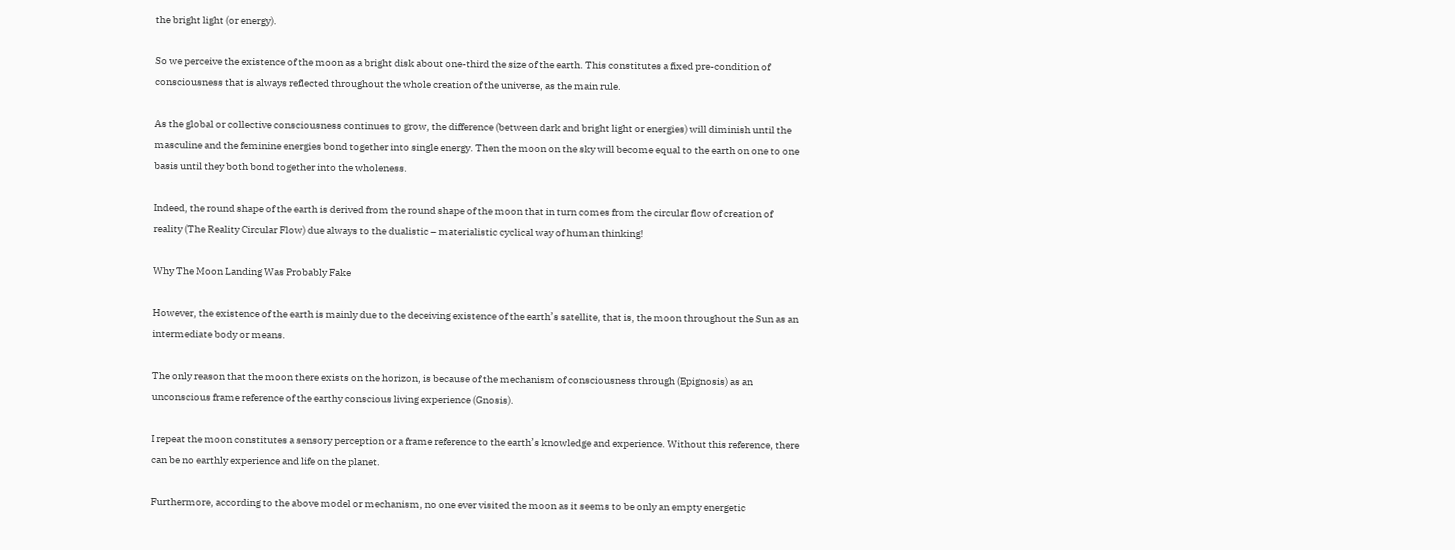the bright light (or energy).

So we perceive the existence of the moon as a bright disk about one-third the size of the earth. This constitutes a fixed pre-condition of consciousness that is always reflected throughout the whole creation of the universe, as the main rule.

As the global or collective consciousness continues to grow, the difference (between dark and bright light or energies) will diminish until the masculine and the feminine energies bond together into single energy. Then the moon on the sky will become equal to the earth on one to one basis until they both bond together into the wholeness.

Indeed, the round shape of the earth is derived from the round shape of the moon that in turn comes from the circular flow of creation of reality (The Reality Circular Flow) due always to the dualistic – materialistic cyclical way of human thinking!

Why The Moon Landing Was Probably Fake

However, the existence of the earth is mainly due to the deceiving existence of the earth’s satellite, that is, the moon throughout the Sun as an intermediate body or means.

The only reason that the moon there exists on the horizon, is because of the mechanism of consciousness through (Epignosis) as an unconscious frame reference of the earthy conscious living experience (Gnosis).

I repeat the moon constitutes a sensory perception or a frame reference to the earth’s knowledge and experience. Without this reference, there can be no earthly experience and life on the planet.

Furthermore, according to the above model or mechanism, no one ever visited the moon as it seems to be only an empty energetic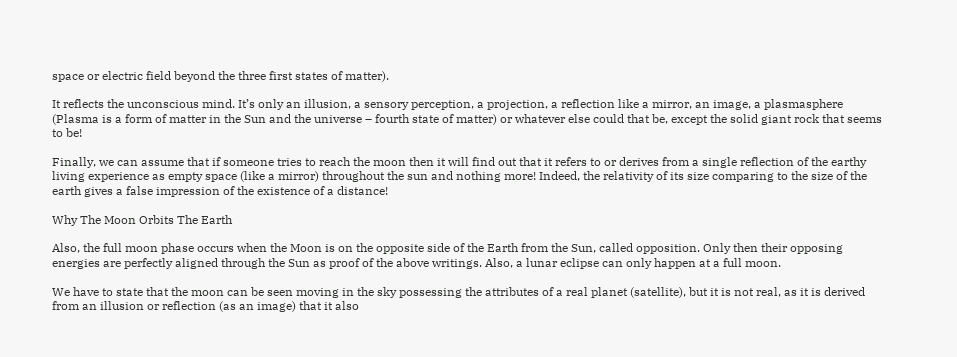space or electric field beyond the three first states of matter).

It reflects the unconscious mind. It’s only an illusion, a sensory perception, a projection, a reflection like a mirror, an image, a plasmasphere (Plasma is a form of matter in the Sun and the universe – fourth state of matter) or whatever else could that be, except the solid giant rock that seems to be!

Finally, we can assume that if someone tries to reach the moon then it will find out that it refers to or derives from a single reflection of the earthy living experience as empty space (like a mirror) throughout the sun and nothing more! Indeed, the relativity of its size comparing to the size of the earth gives a false impression of the existence of a distance!

Why The Moon Orbits The Earth

Also, the full moon phase occurs when the Moon is on the opposite side of the Earth from the Sun, called opposition. Only then their opposing energies are perfectly aligned through the Sun as proof of the above writings. Also, a lunar eclipse can only happen at a full moon.

We have to state that the moon can be seen moving in the sky possessing the attributes of a real planet (satellite), but it is not real, as it is derived from an illusion or reflection (as an image) that it also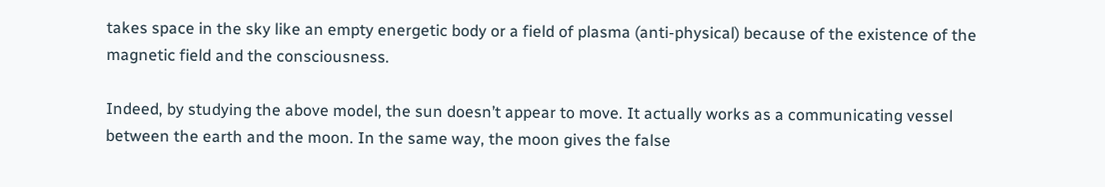takes space in the sky like an empty energetic body or a field of plasma (anti-physical) because of the existence of the magnetic field and the consciousness.

Indeed, by studying the above model, the sun doesn’t appear to move. It actually works as a communicating vessel between the earth and the moon. In the same way, the moon gives the false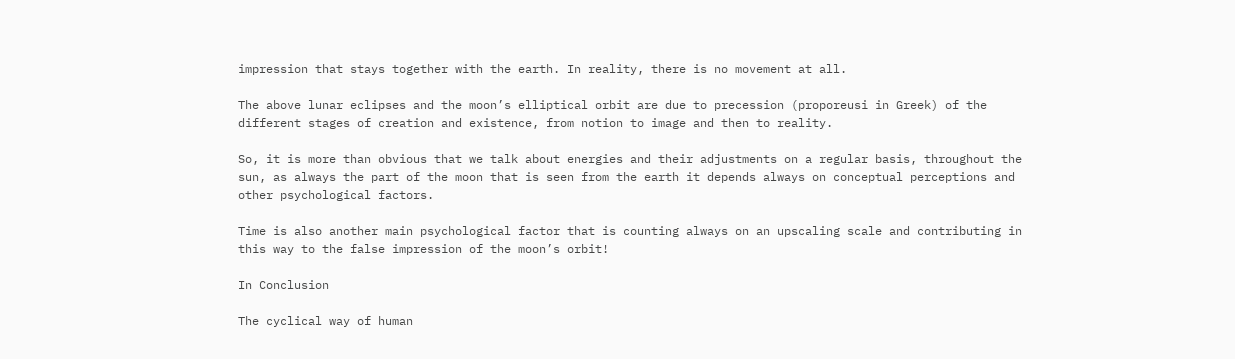impression that stays together with the earth. In reality, there is no movement at all.

The above lunar eclipses and the moon’s elliptical orbit are due to precession (proporeusi in Greek) of the different stages of creation and existence, from notion to image and then to reality.

So, it is more than obvious that we talk about energies and their adjustments on a regular basis, throughout the sun, as always the part of the moon that is seen from the earth it depends always on conceptual perceptions and other psychological factors.

Time is also another main psychological factor that is counting always on an upscaling scale and contributing in this way to the false impression of the moon’s orbit!

In Conclusion

The cyclical way of human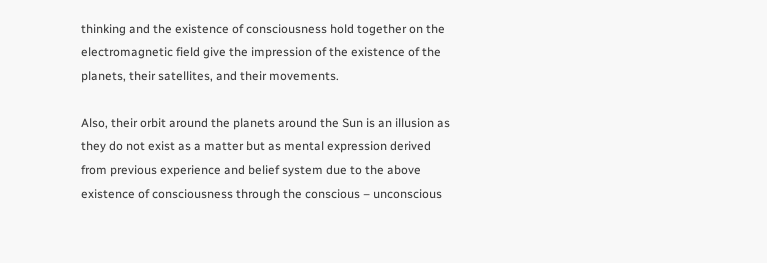thinking and the existence of consciousness hold together on the electromagnetic field give the impression of the existence of the planets, their satellites, and their movements.

Also, their orbit around the planets around the Sun is an illusion as they do not exist as a matter but as mental expression derived from previous experience and belief system due to the above existence of consciousness through the conscious – unconscious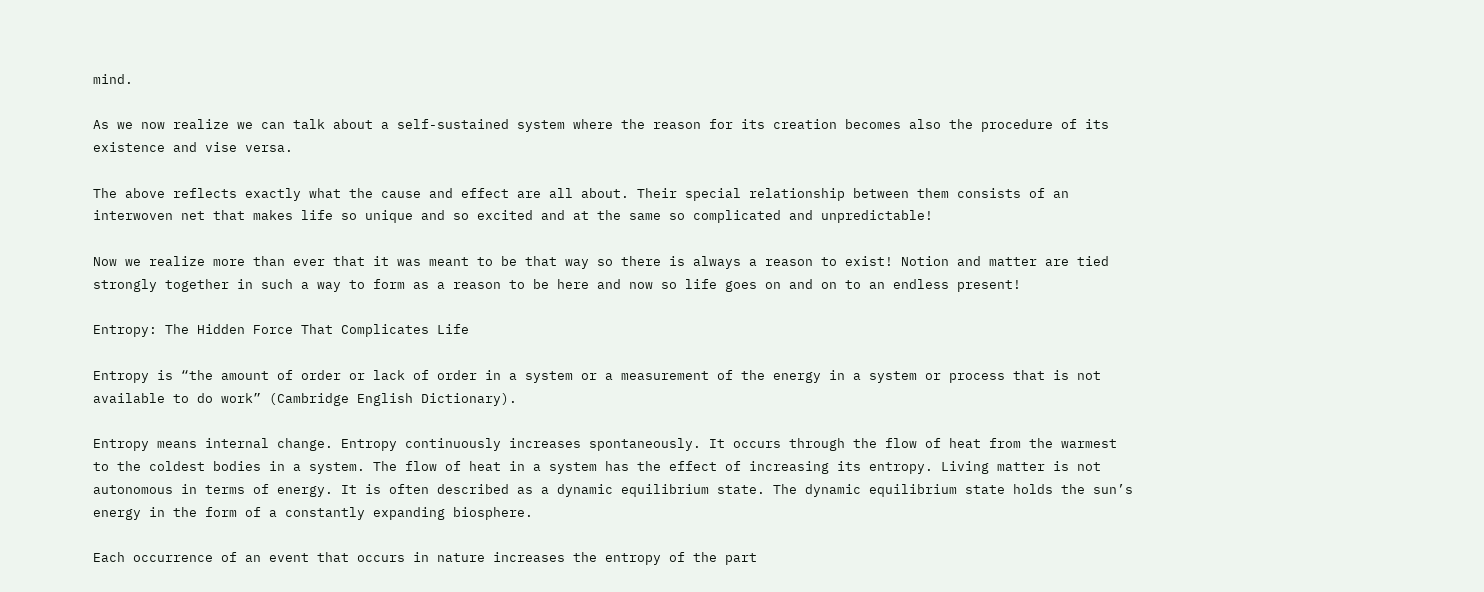mind.

As we now realize we can talk about a self-sustained system where the reason for its creation becomes also the procedure of its existence and vise versa.

The above reflects exactly what the cause and effect are all about. Their special relationship between them consists of an interwoven net that makes life so unique and so excited and at the same so complicated and unpredictable!

Now we realize more than ever that it was meant to be that way so there is always a reason to exist! Notion and matter are tied strongly together in such a way to form as a reason to be here and now so life goes on and on to an endless present!

Entropy: The Hidden Force That Complicates Life

Entropy is “the amount of order or lack of order in a system or a measurement of the energy in a system or process that is not available to do work” (Cambridge English Dictionary).

Entropy means internal change. Entropy continuously increases spontaneously. It occurs through the flow of heat from the warmest to the coldest bodies in a system. The flow of heat in a system has the effect of increasing its entropy. Living matter is not autonomous in terms of energy. It is often described as a dynamic equilibrium state. The dynamic equilibrium state holds the sun’s energy in the form of a constantly expanding biosphere.

Each occurrence of an event that occurs in nature increases the entropy of the part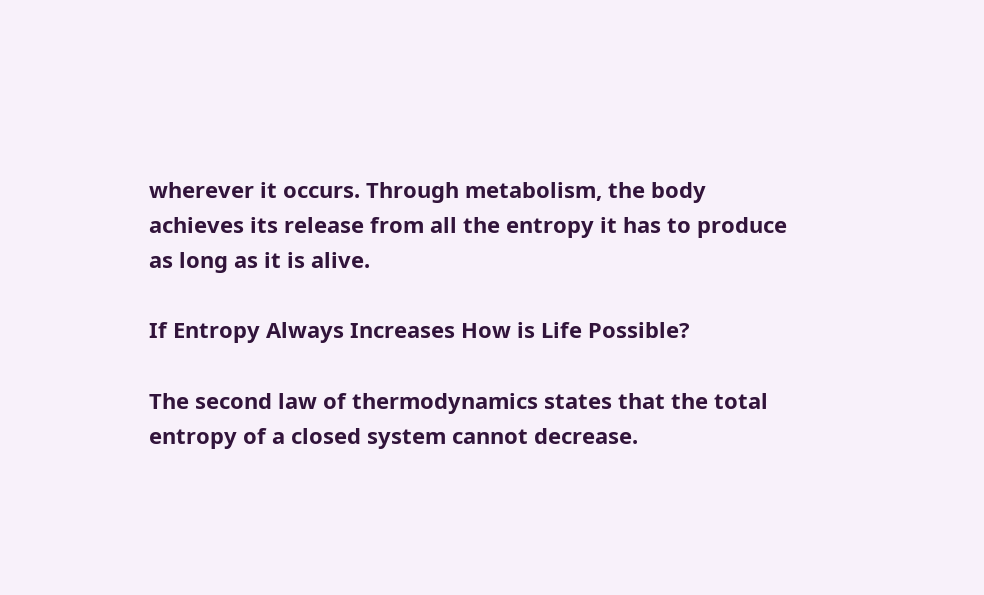wherever it occurs. Through metabolism, the body achieves its release from all the entropy it has to produce as long as it is alive.

If Entropy Always Increases How is Life Possible?

The second law of thermodynamics states that the total entropy of a closed system cannot decrease.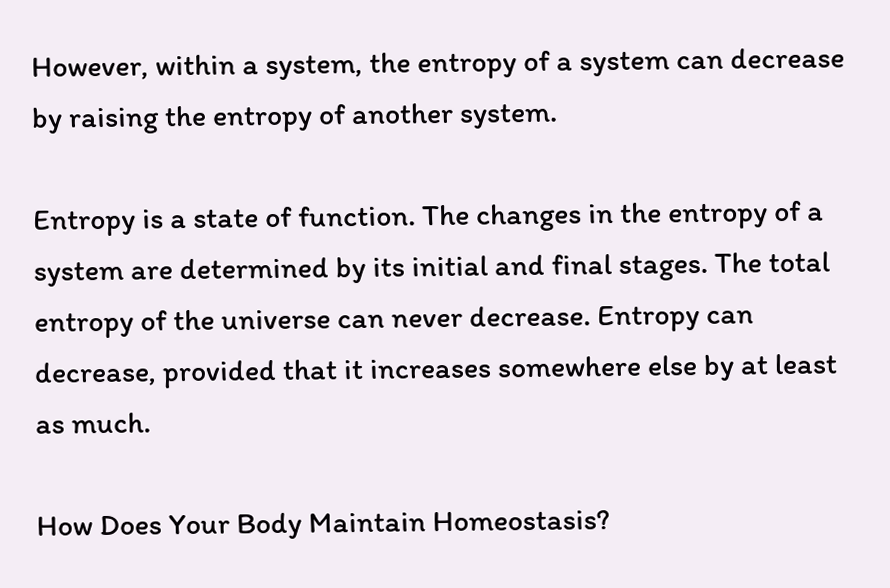However, within a system, the entropy of a system can decrease by raising the entropy of another system.

Entropy is a state of function. The changes in the entropy of a system are determined by its initial and final stages. The total entropy of the universe can never decrease. Entropy can decrease, provided that it increases somewhere else by at least as much.

How Does Your Body Maintain Homeostasis?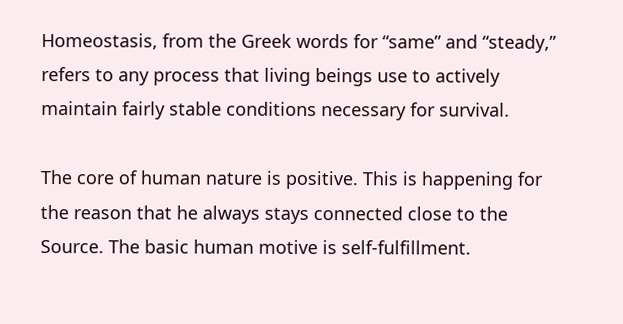Homeostasis, from the Greek words for “same” and “steady,” refers to any process that living beings use to actively maintain fairly stable conditions necessary for survival.

The core of human nature is positive. This is happening for the reason that he always stays connected close to the Source. The basic human motive is self-fulfillment.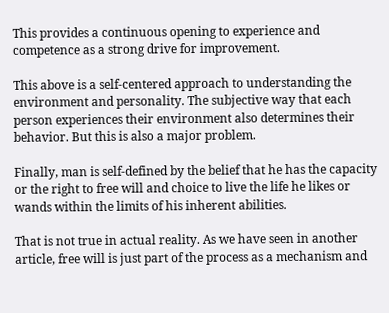This provides a continuous opening to experience and competence as a strong drive for improvement.

This above is a self-centered approach to understanding the environment and personality. The subjective way that each person experiences their environment also determines their behavior. But this is also a major problem.

Finally, man is self-defined by the belief that he has the capacity or the right to free will and choice to live the life he likes or wands within the limits of his inherent abilities.

That is not true in actual reality. As we have seen in another article, free will is just part of the process as a mechanism and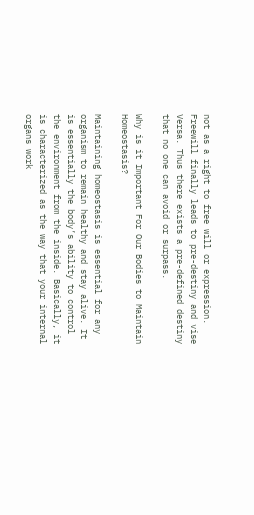not as a right to free will or expression. Freewill finally leads to pre-destiny and vise Versa. Thus there exists a pre-defined destiny that no one can avoid or surpass.

Why is it Important For Our Bodies to Maintain Homeostasis?

Maintaining homeostasis is essential for any organism to remain healthy and stay alive. It is essentially the body’s ability to control the environment from the inside. Basically, it is characterized as the way that your internal organs work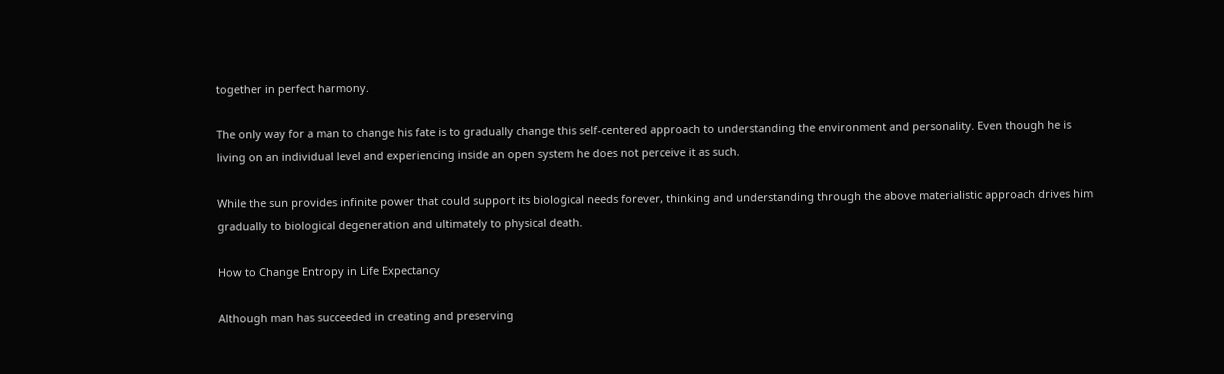together in perfect harmony.

The only way for a man to change his fate is to gradually change this self-centered approach to understanding the environment and personality. Even though he is living on an individual level and experiencing inside an open system he does not perceive it as such.

While the sun provides infinite power that could support its biological needs forever, thinking and understanding through the above materialistic approach drives him gradually to biological degeneration and ultimately to physical death.

How to Change Entropy in Life Expectancy

Although man has succeeded in creating and preserving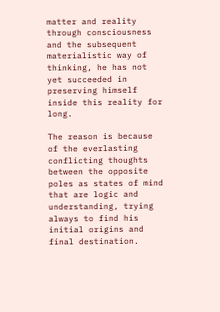matter and reality through consciousness and the subsequent materialistic way of thinking, he has not yet succeeded in preserving himself inside this reality for long.

The reason is because of the everlasting conflicting thoughts between the opposite poles as states of mind that are logic and understanding, trying always to find his initial origins and final destination.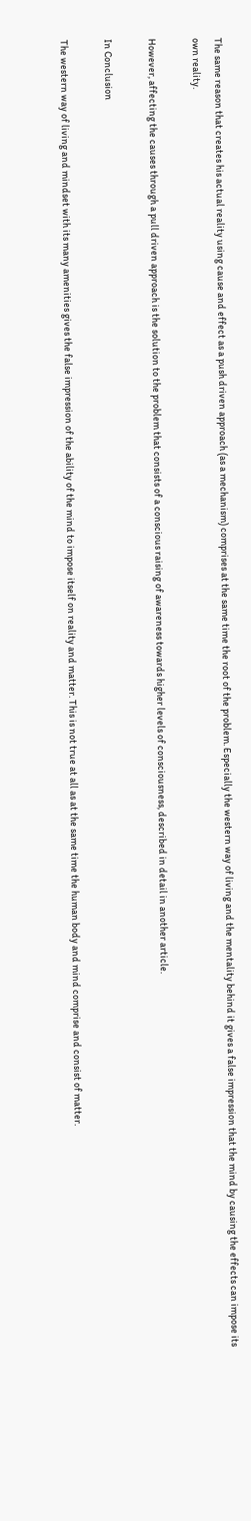The same reason that creates his actual reality using cause and effect as a push driven approach (as a mechanism) comprises at the same time the root of the problem. Especially the western way of living and the mentality behind it gives a false impression that the mind by causing the effects can impose its own reality.

However, affecting the causes through a pull driven approach is the solution to the problem that consists of a conscious raising of awareness towards higher levels of consciousness, described in detail in another article.

In Conclusion

The western way of living and mindset with its many amenities gives the false impression of the ability of the mind to impose itself on reality and matter. This is not true at all as at the same time the human body and mind comprise and consist of matter.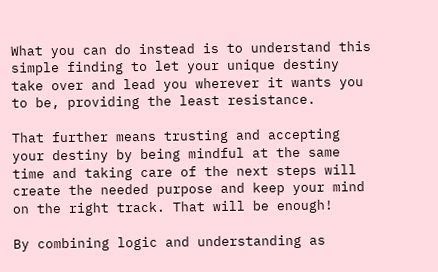What you can do instead is to understand this simple finding to let your unique destiny take over and lead you wherever it wants you to be, providing the least resistance.

That further means trusting and accepting your destiny by being mindful at the same time and taking care of the next steps will create the needed purpose and keep your mind on the right track. That will be enough!

By combining logic and understanding as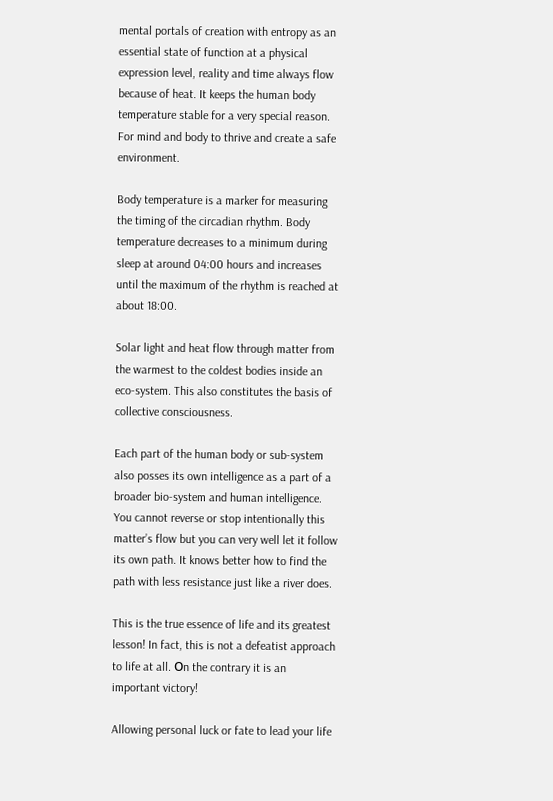mental portals of creation with entropy as an essential state of function at a physical expression level, reality and time always flow because of heat. It keeps the human body temperature stable for a very special reason. For mind and body to thrive and create a safe environment.

Body temperature is a marker for measuring the timing of the circadian rhythm. Body temperature decreases to a minimum during sleep at around 04:00 hours and increases until the maximum of the rhythm is reached at about 18:00.

Solar light and heat flow through matter from the warmest to the coldest bodies inside an eco-system. This also constitutes the basis of collective consciousness.

Each part of the human body or sub-system also posses its own intelligence as a part of a broader bio-system and human intelligence. You cannot reverse or stop intentionally this matter’s flow but you can very well let it follow its own path. It knows better how to find the path with less resistance just like a river does.

This is the true essence of life and its greatest lesson! In fact, this is not a defeatist approach to life at all. Οn the contrary it is an important victory!

Allowing personal luck or fate to lead your life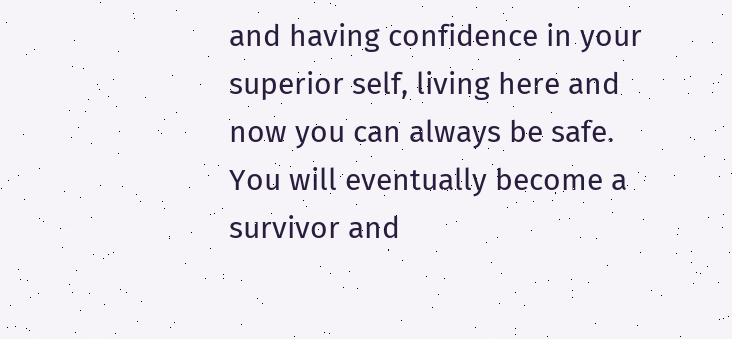and having confidence in your superior self, living here and now you can always be safe. You will eventually become a survivor and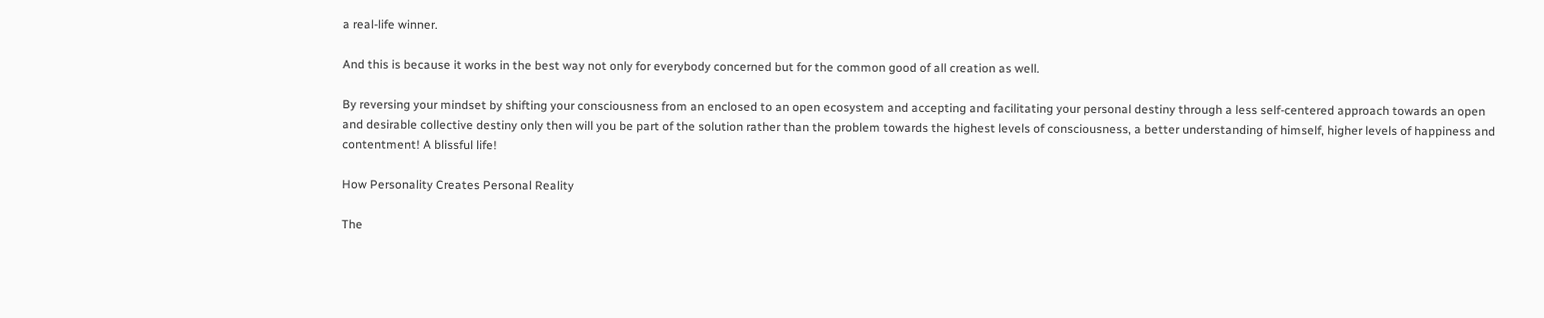a real-life winner.

And this is because it works in the best way not only for everybody concerned but for the common good of all creation as well.

By reversing your mindset by shifting your consciousness from an enclosed to an open ecosystem and accepting and facilitating your personal destiny through a less self-centered approach towards an open and desirable collective destiny only then will you be part of the solution rather than the problem towards the highest levels of consciousness, a better understanding of himself, higher levels of happiness and contentment! A blissful life!

How Personality Creates Personal Reality

The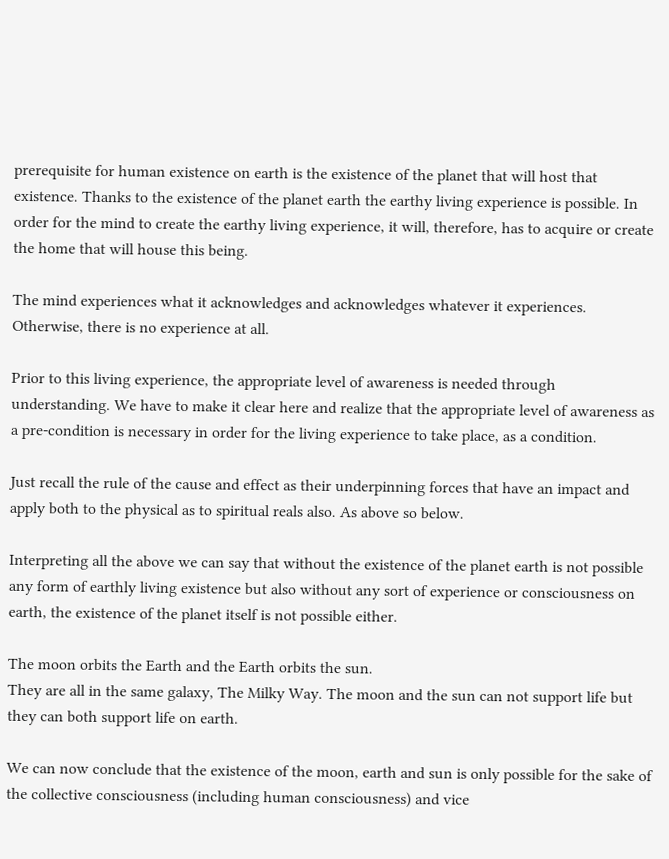prerequisite for human existence on earth is the existence of the planet that will host that existence. Thanks to the existence of the planet earth the earthy living experience is possible. In order for the mind to create the earthy living experience, it will, therefore, has to acquire or create the home that will house this being.

The mind experiences what it acknowledges and acknowledges whatever it experiences. Otherwise, there is no experience at all.

Prior to this living experience, the appropriate level of awareness is needed through understanding. We have to make it clear here and realize that the appropriate level of awareness as a pre-condition is necessary in order for the living experience to take place, as a condition.

Just recall the rule of the cause and effect as their underpinning forces that have an impact and apply both to the physical as to spiritual reals also. As above so below.

Interpreting all the above we can say that without the existence of the planet earth is not possible any form of earthly living existence but also without any sort of experience or consciousness on earth, the existence of the planet itself is not possible either.

The moon orbits the Earth and the Earth orbits the sun.
They are all in the same galaxy, The Milky Way. The moon and the sun can not support life but they can both support life on earth.

We can now conclude that the existence of the moon, earth and sun is only possible for the sake of the collective consciousness (including human consciousness) and vice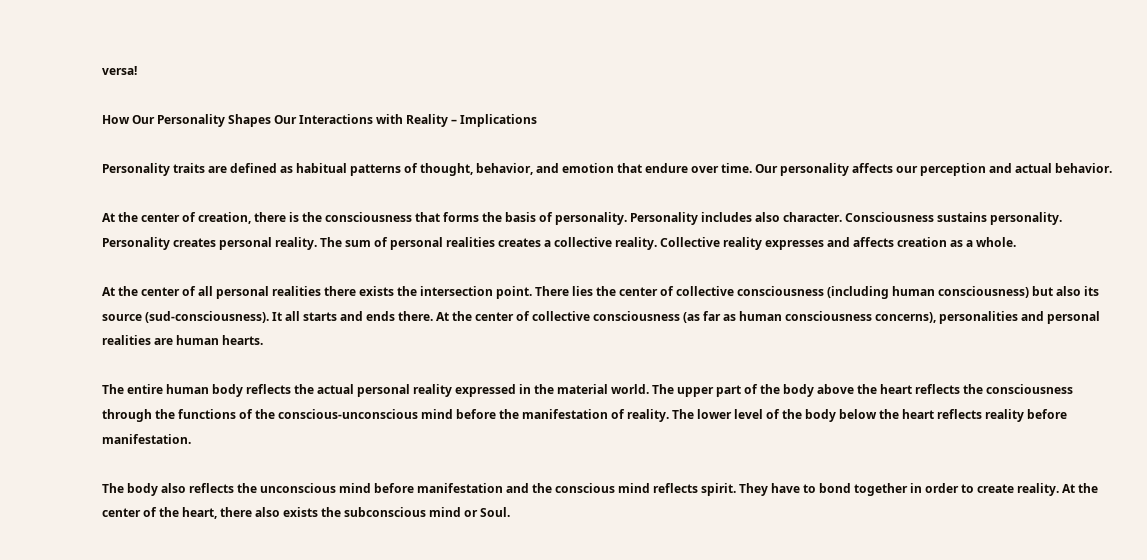versa!

How Our Personality Shapes Our Interactions with Reality – Implications

Personality traits are defined as habitual patterns of thought, behavior, and emotion that endure over time. Our personality affects our perception and actual behavior.

At the center of creation, there is the consciousness that forms the basis of personality. Personality includes also character. Consciousness sustains personality. Personality creates personal reality. The sum of personal realities creates a collective reality. Collective reality expresses and affects creation as a whole.

At the center of all personal realities there exists the intersection point. There lies the center of collective consciousness (including human consciousness) but also its source (sud-consciousness). It all starts and ends there. At the center of collective consciousness (as far as human consciousness concerns), personalities and personal realities are human hearts.

The entire human body reflects the actual personal reality expressed in the material world. The upper part of the body above the heart reflects the consciousness through the functions of the conscious-unconscious mind before the manifestation of reality. The lower level of the body below the heart reflects reality before manifestation.

The body also reflects the unconscious mind before manifestation and the conscious mind reflects spirit. They have to bond together in order to create reality. At the center of the heart, there also exists the subconscious mind or Soul.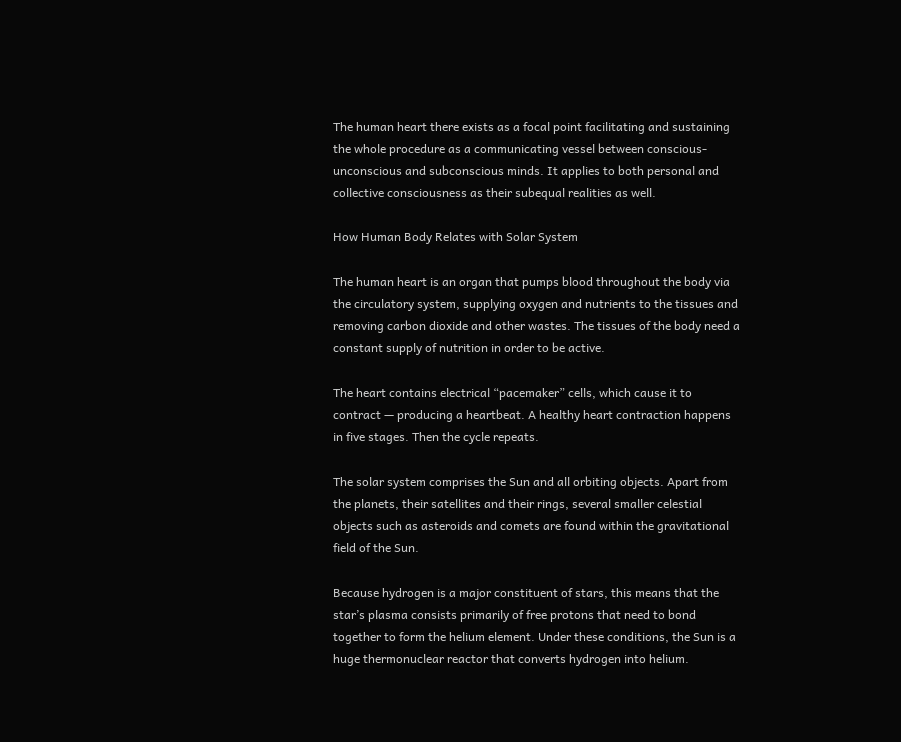The human heart there exists as a focal point facilitating and sustaining the whole procedure as a communicating vessel between conscious-unconscious and subconscious minds. It applies to both personal and collective consciousness as their subequal realities as well.

How Human Body Relates with Solar System

The human heart is an organ that pumps blood throughout the body via the circulatory system, supplying oxygen and nutrients to the tissues and removing carbon dioxide and other wastes. The tissues of the body need a constant supply of nutrition in order to be active.

The heart contains electrical “pacemaker” cells, which cause it to contract — producing a heartbeat. A healthy heart contraction happens in five stages. Then the cycle repeats.

The solar system comprises the Sun and all orbiting objects. Apart from the planets, their satellites and their rings, several smaller celestial objects such as asteroids and comets are found within the gravitational field of the Sun.

Because hydrogen is a major constituent of stars, this means that the star’s plasma consists primarily of free protons that need to bond together to form the helium element. Under these conditions, the Sun is a huge thermonuclear reactor that converts hydrogen into helium.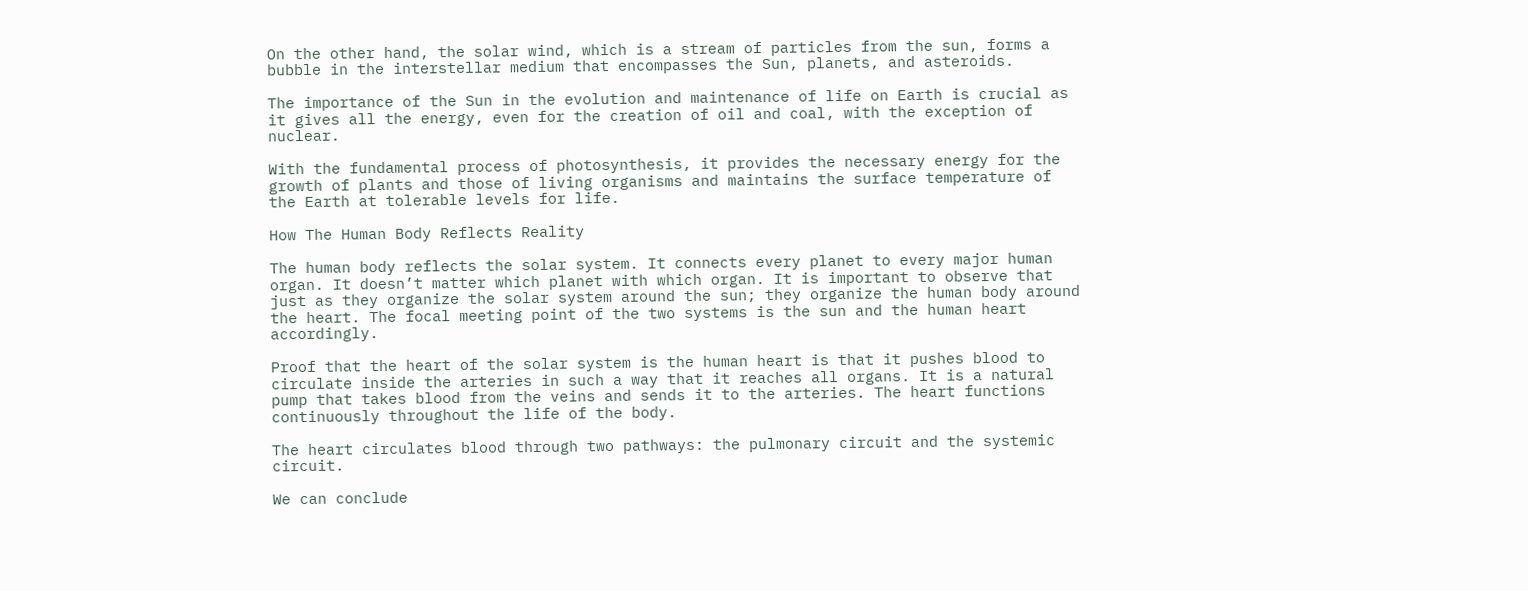On the other hand, the solar wind, which is a stream of particles from the sun, forms a bubble in the interstellar medium that encompasses the Sun, planets, and asteroids.

The importance of the Sun in the evolution and maintenance of life on Earth is crucial as it gives all the energy, even for the creation of oil and coal, with the exception of nuclear.

With the fundamental process of photosynthesis, it provides the necessary energy for the growth of plants and those of living organisms and maintains the surface temperature of the Earth at tolerable levels for life.

How The Human Body Reflects Reality

The human body reflects the solar system. It connects every planet to every major human organ. It doesn’t matter which planet with which organ. It is important to observe that just as they organize the solar system around the sun; they organize the human body around the heart. The focal meeting point of the two systems is the sun and the human heart accordingly.

Proof that the heart of the solar system is the human heart is that it pushes blood to circulate inside the arteries in such a way that it reaches all organs. It is a natural pump that takes blood from the veins and sends it to the arteries. The heart functions continuously throughout the life of the body.

The heart circulates blood through two pathways: the pulmonary circuit and the systemic circuit.

We can conclude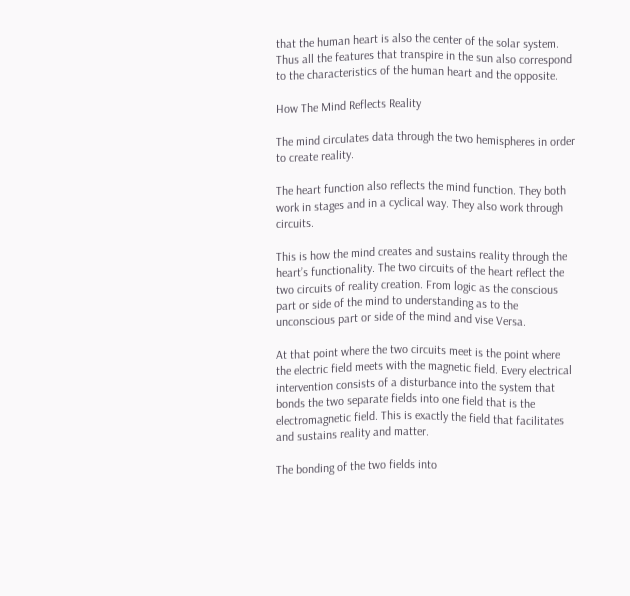that the human heart is also the center of the solar system. Thus all the features that transpire in the sun also correspond to the characteristics of the human heart and the opposite.

How The Mind Reflects Reality

The mind circulates data through the two hemispheres in order to create reality.

The heart function also reflects the mind function. They both work in stages and in a cyclical way. They also work through circuits.

This is how the mind creates and sustains reality through the heart’s functionality. The two circuits of the heart reflect the two circuits of reality creation. From logic as the conscious part or side of the mind to understanding as to the unconscious part or side of the mind and vise Versa.

At that point where the two circuits meet is the point where the electric field meets with the magnetic field. Every electrical intervention consists of a disturbance into the system that bonds the two separate fields into one field that is the electromagnetic field. This is exactly the field that facilitates and sustains reality and matter.

The bonding of the two fields into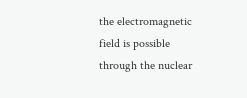the electromagnetic field is possible through the nuclear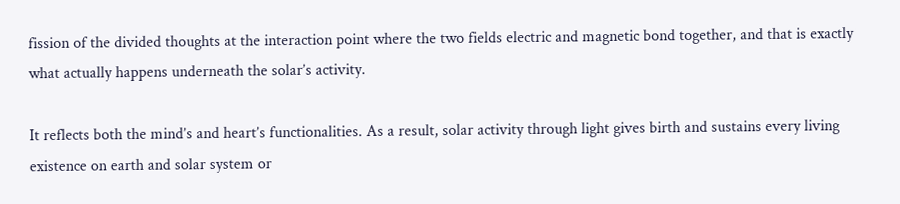fission of the divided thoughts at the interaction point where the two fields electric and magnetic bond together, and that is exactly what actually happens underneath the solar’s activity.

It reflects both the mind’s and heart’s functionalities. As a result, solar activity through light gives birth and sustains every living existence on earth and solar system or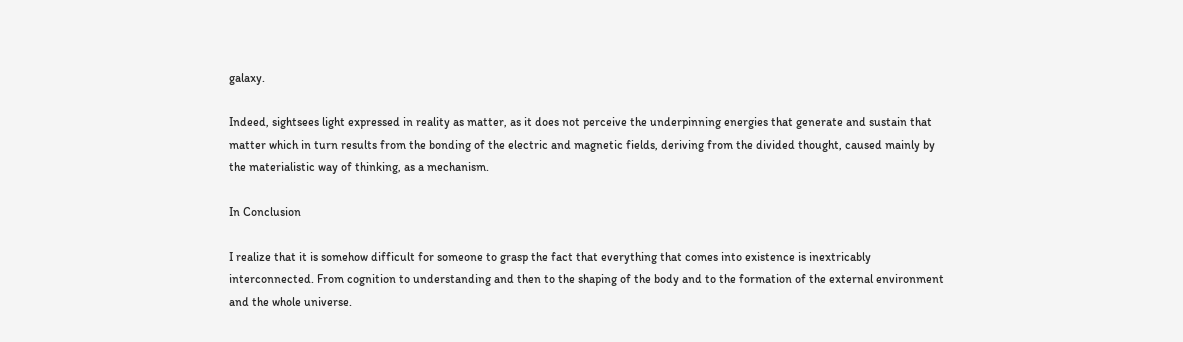galaxy.

Indeed, sightsees light expressed in reality as matter, as it does not perceive the underpinning energies that generate and sustain that matter which in turn results from the bonding of the electric and magnetic fields, deriving from the divided thought, caused mainly by the materialistic way of thinking, as a mechanism.

In Conclusion

I realize that it is somehow difficult for someone to grasp the fact that everything that comes into existence is inextricably interconnected. From cognition to understanding and then to the shaping of the body and to the formation of the external environment and the whole universe.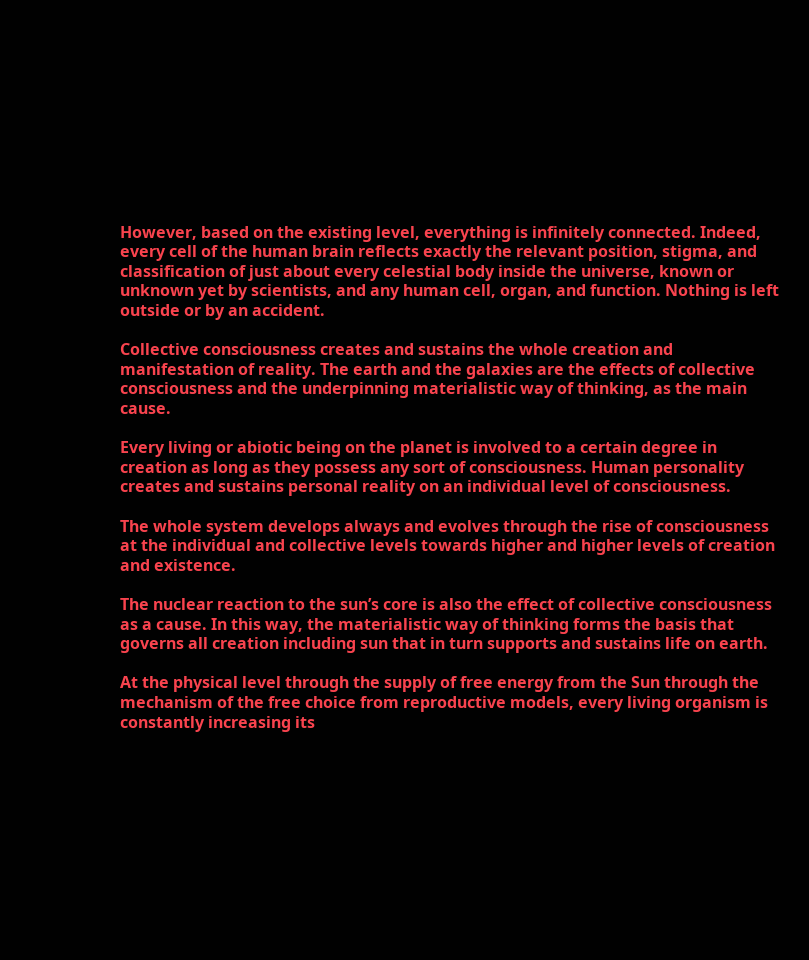However, based on the existing level, everything is infinitely connected. Indeed, every cell of the human brain reflects exactly the relevant position, stigma, and classification of just about every celestial body inside the universe, known or unknown yet by scientists, and any human cell, organ, and function. Nothing is left outside or by an accident.

Collective consciousness creates and sustains the whole creation and manifestation of reality. The earth and the galaxies are the effects of collective consciousness and the underpinning materialistic way of thinking, as the main cause.

Every living or abiotic being on the planet is involved to a certain degree in creation as long as they possess any sort of consciousness. Human personality creates and sustains personal reality on an individual level of consciousness.

The whole system develops always and evolves through the rise of consciousness at the individual and collective levels towards higher and higher levels of creation and existence.

The nuclear reaction to the sun’s core is also the effect of collective consciousness as a cause. In this way, the materialistic way of thinking forms the basis that governs all creation including sun that in turn supports and sustains life on earth.

At the physical level through the supply of free energy from the Sun through the mechanism of the free choice from reproductive models, every living organism is constantly increasing its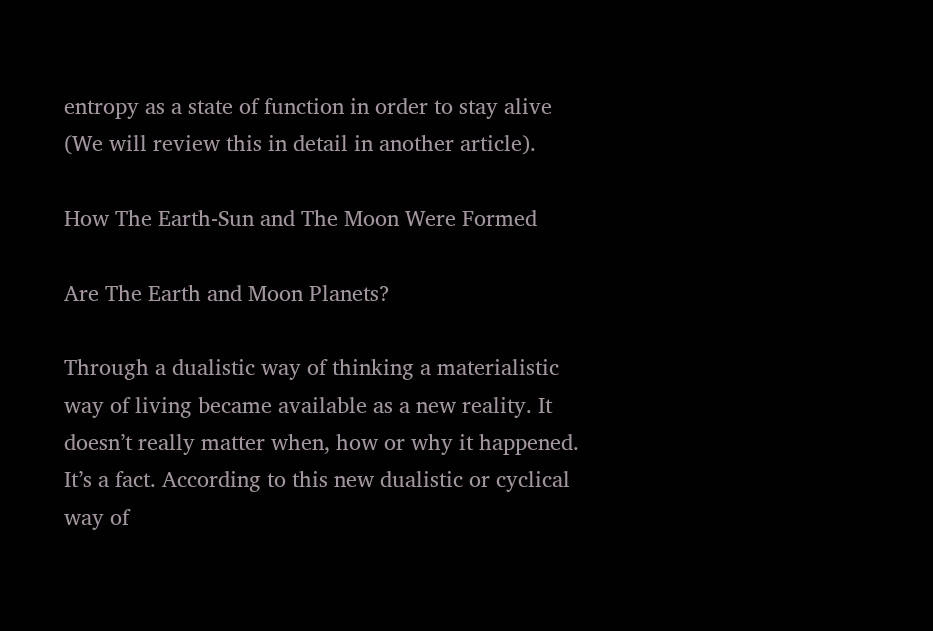entropy as a state of function in order to stay alive (We will review this in detail in another article).

How The Earth-Sun and The Moon Were Formed

Are The Earth and Moon Planets?

Through a dualistic way of thinking a materialistic way of living became available as a new reality. It doesn’t really matter when, how or why it happened. It’s a fact. According to this new dualistic or cyclical way of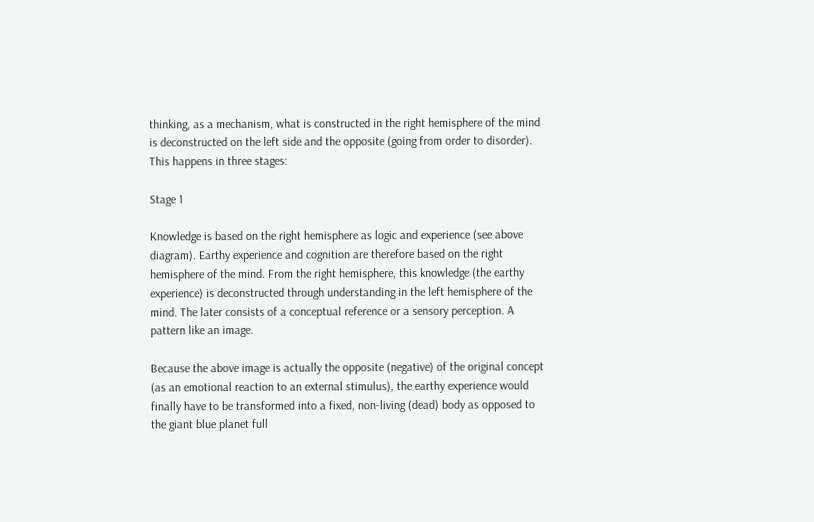thinking, as a mechanism, what is constructed in the right hemisphere of the mind is deconstructed on the left side and the opposite (going from order to disorder). This happens in three stages:

Stage 1

Knowledge is based on the right hemisphere as logic and experience (see above diagram). Earthy experience and cognition are therefore based on the right hemisphere of the mind. From the right hemisphere, this knowledge (the earthy experience) is deconstructed through understanding in the left hemisphere of the mind. The later consists of a conceptual reference or a sensory perception. A pattern like an image.

Because the above image is actually the opposite (negative) of the original concept (as an emotional reaction to an external stimulus), the earthy experience would finally have to be transformed into a fixed, non-living (dead) body as opposed to the giant blue planet full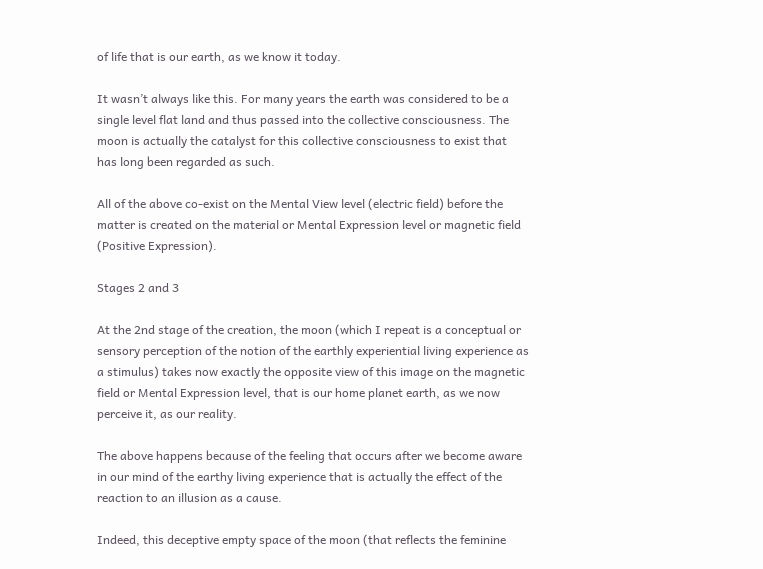of life that is our earth, as we know it today.

It wasn’t always like this. For many years the earth was considered to be a single level flat land and thus passed into the collective consciousness. The moon is actually the catalyst for this collective consciousness to exist that has long been regarded as such.

All of the above co-exist on the Mental View level (electric field) before the matter is created on the material or Mental Expression level or magnetic field (Positive Expression).

Stages 2 and 3

At the 2nd stage of the creation, the moon (which I repeat is a conceptual or sensory perception of the notion of the earthly experiential living experience as a stimulus) takes now exactly the opposite view of this image on the magnetic field or Mental Expression level, that is our home planet earth, as we now perceive it, as our reality.

The above happens because of the feeling that occurs after we become aware in our mind of the earthy living experience that is actually the effect of the reaction to an illusion as a cause.

Indeed, this deceptive empty space of the moon (that reflects the feminine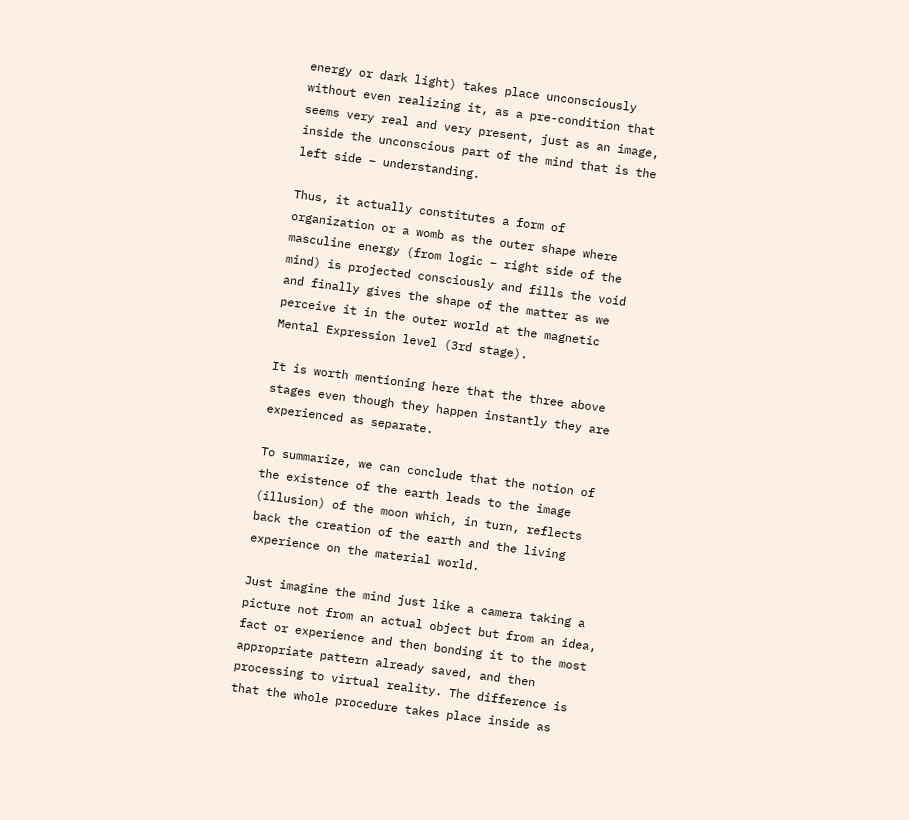energy or dark light) takes place unconsciously without even realizing it, as a pre-condition that seems very real and very present, just as an image, inside the unconscious part of the mind that is the left side – understanding.

Thus, it actually constitutes a form of organization or a womb as the outer shape where masculine energy (from logic – right side of the mind) is projected consciously and fills the void and finally gives the shape of the matter as we perceive it in the outer world at the magnetic Mental Expression level (3rd stage).

It is worth mentioning here that the three above stages even though they happen instantly they are experienced as separate.

To summarize, we can conclude that the notion of the existence of the earth leads to the image (illusion) of the moon which, in turn, reflects back the creation of the earth and the living experience on the material world.

Just imagine the mind just like a camera taking a picture not from an actual object but from an idea, fact or experience and then bonding it to the most appropriate pattern already saved, and then processing to virtual reality. The difference is that the whole procedure takes place inside as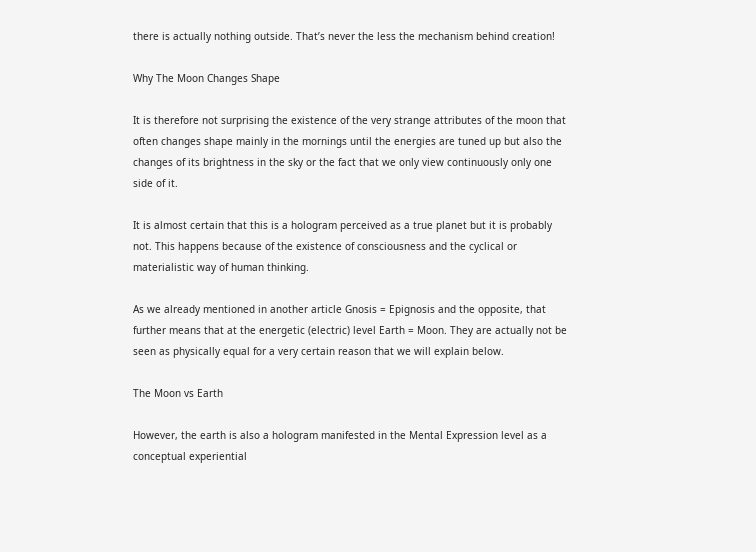there is actually nothing outside. That’s never the less the mechanism behind creation!

Why The Moon Changes Shape

It is therefore not surprising the existence of the very strange attributes of the moon that often changes shape mainly in the mornings until the energies are tuned up but also the changes of its brightness in the sky or the fact that we only view continuously only one side of it.

It is almost certain that this is a hologram perceived as a true planet but it is probably not. This happens because of the existence of consciousness and the cyclical or materialistic way of human thinking.

As we already mentioned in another article Gnosis = Epignosis and the opposite, that further means that at the energetic (electric) level Earth = Moon. They are actually not be seen as physically equal for a very certain reason that we will explain below.

The Moon vs Earth

However, the earth is also a hologram manifested in the Mental Expression level as a conceptual experiential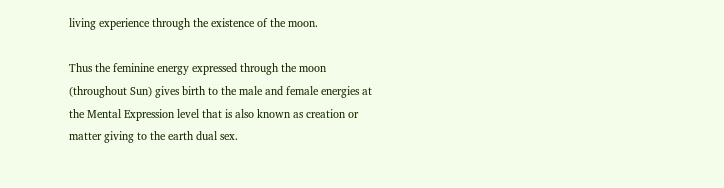living experience through the existence of the moon.

Thus the feminine energy expressed through the moon (throughout Sun) gives birth to the male and female energies at the Mental Expression level that is also known as creation or matter giving to the earth dual sex.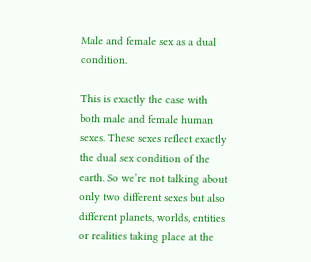Male and female sex as a dual condition.

This is exactly the case with both male and female human sexes. These sexes reflect exactly the dual sex condition of the earth. So we’re not talking about only two different sexes but also different planets, worlds, entities or realities taking place at the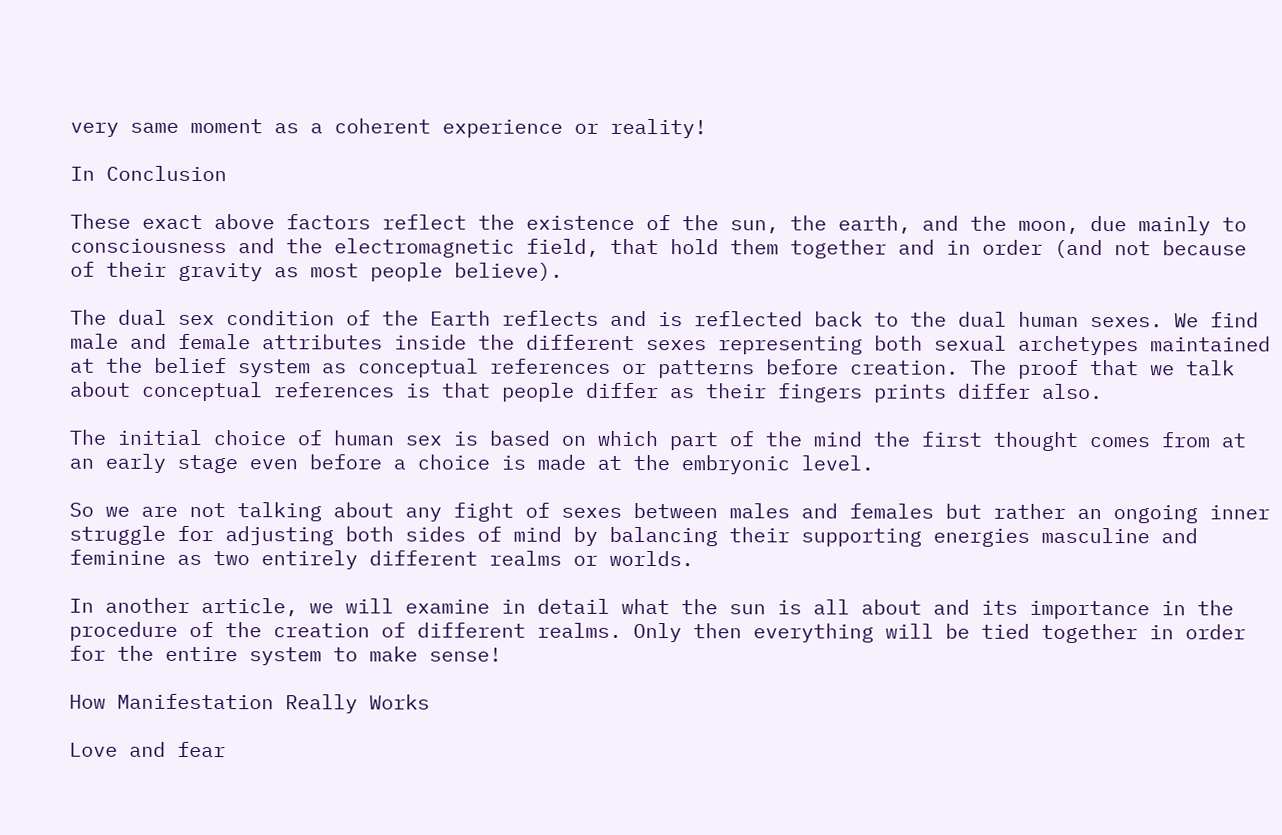very same moment as a coherent experience or reality!

In Conclusion

These exact above factors reflect the existence of the sun, the earth, and the moon, due mainly to consciousness and the electromagnetic field, that hold them together and in order (and not because of their gravity as most people believe).

The dual sex condition of the Earth reflects and is reflected back to the dual human sexes. We find male and female attributes inside the different sexes representing both sexual archetypes maintained at the belief system as conceptual references or patterns before creation. The proof that we talk about conceptual references is that people differ as their fingers prints differ also.

The initial choice of human sex is based on which part of the mind the first thought comes from at an early stage even before a choice is made at the embryonic level.

So we are not talking about any fight of sexes between males and females but rather an ongoing inner struggle for adjusting both sides of mind by balancing their supporting energies masculine and feminine as two entirely different realms or worlds.

In another article, we will examine in detail what the sun is all about and its importance in the procedure of the creation of different realms. Only then everything will be tied together in order for the entire system to make sense!

How Manifestation Really Works

Love and fear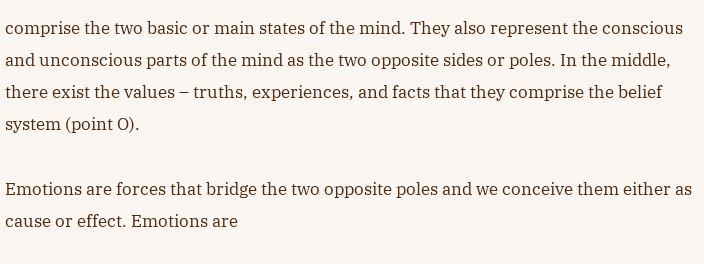comprise the two basic or main states of the mind. They also represent the conscious and unconscious parts of the mind as the two opposite sides or poles. In the middle, there exist the values – truths, experiences, and facts that they comprise the belief system (point O).

Emotions are forces that bridge the two opposite poles and we conceive them either as cause or effect. Emotions are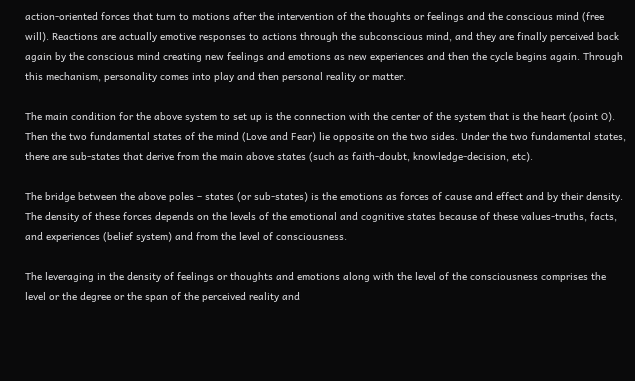action-oriented forces that turn to motions after the intervention of the thoughts or feelings and the conscious mind (free will). Reactions are actually emotive responses to actions through the subconscious mind, and they are finally perceived back again by the conscious mind creating new feelings and emotions as new experiences and then the cycle begins again. Through this mechanism, personality comes into play and then personal reality or matter.

The main condition for the above system to set up is the connection with the center of the system that is the heart (point O). Then the two fundamental states of the mind (Love and Fear) lie opposite on the two sides. Under the two fundamental states, there are sub-states that derive from the main above states (such as faith-doubt, knowledge-decision, etc).

The bridge between the above poles – states (or sub-states) is the emotions as forces of cause and effect and by their density. The density of these forces depends on the levels of the emotional and cognitive states because of these values-truths, facts, and experiences (belief system) and from the level of consciousness.

The leveraging in the density of feelings or thoughts and emotions along with the level of the consciousness comprises the level or the degree or the span of the perceived reality and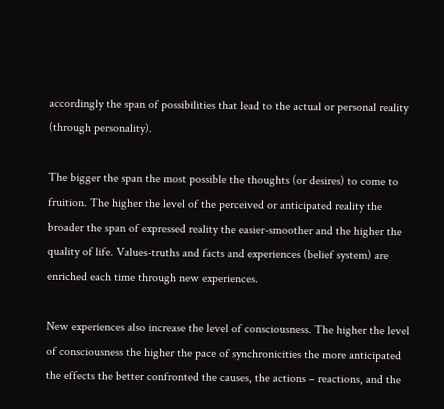accordingly the span of possibilities that lead to the actual or personal reality (through personality).

The bigger the span the most possible the thoughts (or desires) to come to fruition. The higher the level of the perceived or anticipated reality the broader the span of expressed reality the easier-smoother and the higher the quality of life. Values-truths and facts and experiences (belief system) are enriched each time through new experiences.

New experiences also increase the level of consciousness. The higher the level of consciousness the higher the pace of synchronicities the more anticipated the effects the better confronted the causes, the actions – reactions, and the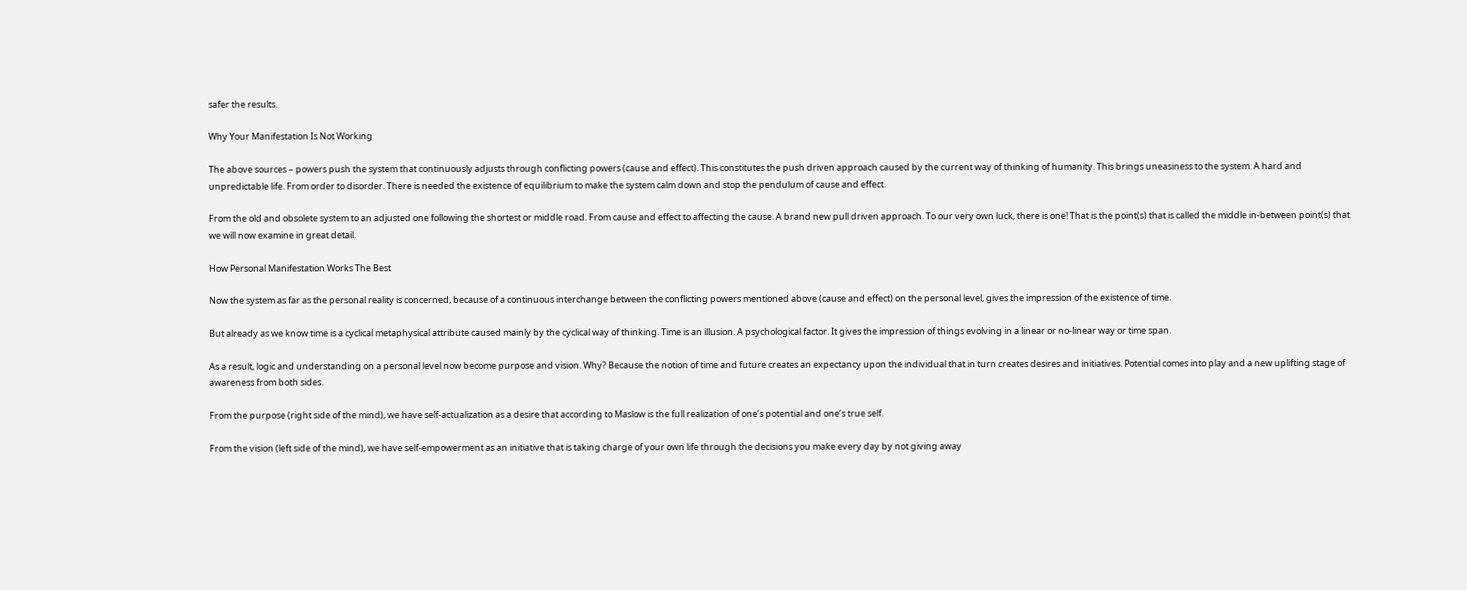safer the results.

Why Your Manifestation Is Not Working

The above sources – powers push the system that continuously adjusts through conflicting powers (cause and effect). This constitutes the push driven approach caused by the current way of thinking of humanity. This brings uneasiness to the system. A hard and unpredictable life. From order to disorder. There is needed the existence of equilibrium to make the system calm down and stop the pendulum of cause and effect.

From the old and obsolete system to an adjusted one following the shortest or middle road. From cause and effect to affecting the cause. A brand new pull driven approach. To our very own luck, there is one! That is the point(s) that is called the middle in-between point(s) that we will now examine in great detail.

How Personal Manifestation Works The Best

Now the system as far as the personal reality is concerned, because of a continuous interchange between the conflicting powers mentioned above (cause and effect) on the personal level, gives the impression of the existence of time.

But already as we know time is a cyclical metaphysical attribute caused mainly by the cyclical way of thinking. Time is an illusion. A psychological factor. It gives the impression of things evolving in a linear or no-linear way or time span.

As a result, logic and understanding on a personal level now become purpose and vision. Why? Because the notion of time and future creates an expectancy upon the individual that in turn creates desires and initiatives. Potential comes into play and a new uplifting stage of awareness from both sides.

From the purpose (right side of the mind), we have self-actualization as a desire that according to Maslow is the full realization of one’s potential and one’s true self.

From the vision (left side of the mind), we have self-empowerment as an initiative that is taking charge of your own life through the decisions you make every day by not giving away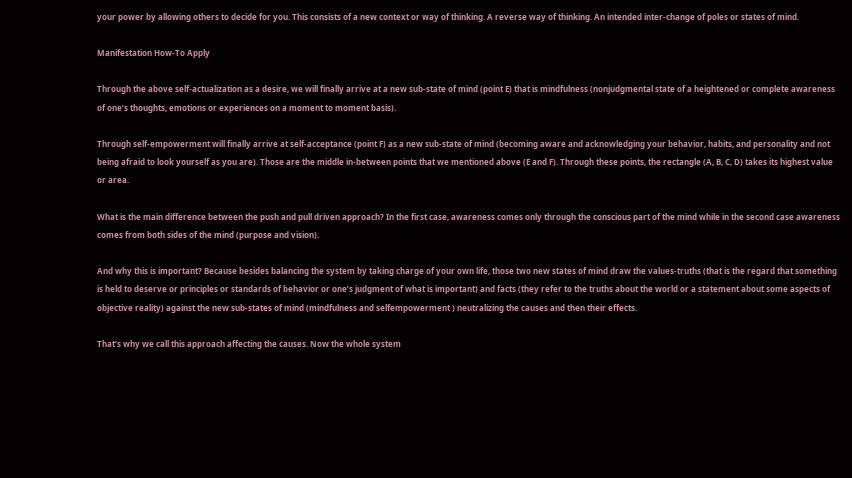your power by allowing others to decide for you. This consists of a new context or way of thinking. A reverse way of thinking. An intended inter-change of poles or states of mind.

Manifestation How-To Apply

Through the above self-actualization as a desire, we will finally arrive at a new sub-state of mind (point E) that is mindfulness (nonjudgmental state of a heightened or complete awareness of one’s thoughts, emotions or experiences on a moment to moment basis).

Through self-empowerment will finally arrive at self-acceptance (point F) as a new sub-state of mind (becoming aware and acknowledging your behavior, habits, and personality and not being afraid to look yourself as you are). Those are the middle in-between points that we mentioned above (E and F). Through these points, the rectangle (A, B, C, D) takes its highest value or area.

What is the main difference between the push and pull driven approach? In the first case, awareness comes only through the conscious part of the mind while in the second case awareness comes from both sides of the mind (purpose and vision).

And why this is important? Because besides balancing the system by taking charge of your own life, those two new states of mind draw the values-truths (that is the regard that something is held to deserve or principles or standards of behavior or one’s judgment of what is important) and facts (they refer to the truths about the world or a statement about some aspects of objective reality) against the new sub-states of mind (mindfulness and selfempowerment ) neutralizing the causes and then their effects.

That’s why we call this approach affecting the causes. Now the whole system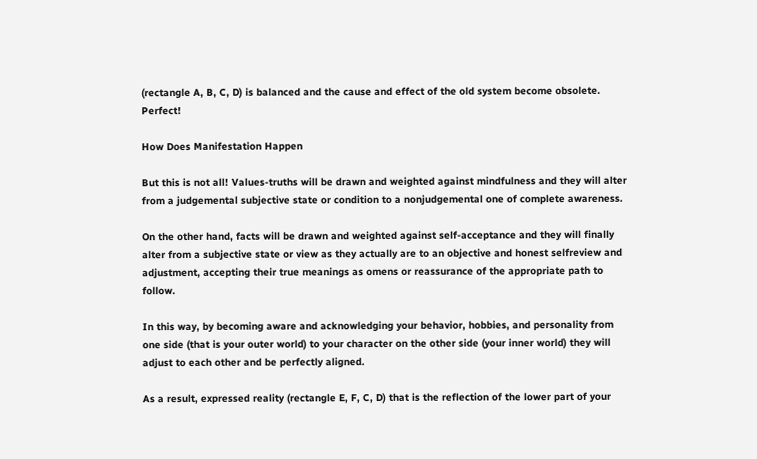(rectangle A, B, C, D) is balanced and the cause and effect of the old system become obsolete. Perfect!

How Does Manifestation Happen

But this is not all! Values-truths will be drawn and weighted against mindfulness and they will alter from a judgemental subjective state or condition to a nonjudgemental one of complete awareness.

On the other hand, facts will be drawn and weighted against self-acceptance and they will finally alter from a subjective state or view as they actually are to an objective and honest selfreview and adjustment, accepting their true meanings as omens or reassurance of the appropriate path to follow.

In this way, by becoming aware and acknowledging your behavior, hobbies, and personality from one side (that is your outer world) to your character on the other side (your inner world) they will adjust to each other and be perfectly aligned.

As a result, expressed reality (rectangle E, F, C, D) that is the reflection of the lower part of your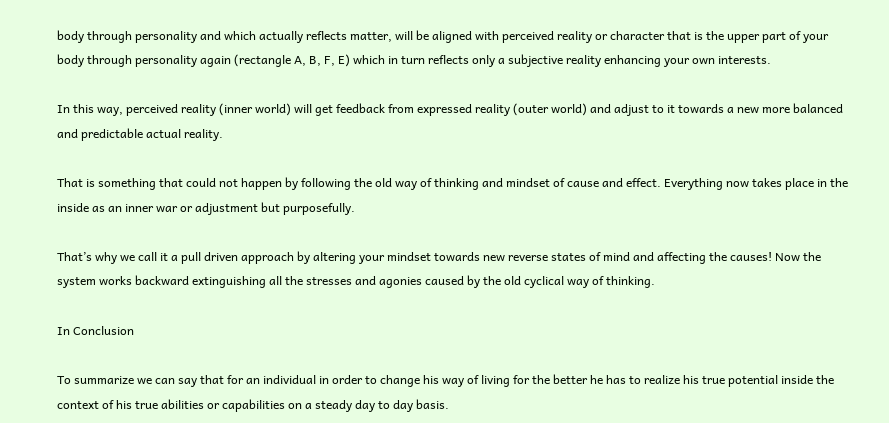body through personality and which actually reflects matter, will be aligned with perceived reality or character that is the upper part of your body through personality again (rectangle A, B, F, E) which in turn reflects only a subjective reality enhancing your own interests.

In this way, perceived reality (inner world) will get feedback from expressed reality (outer world) and adjust to it towards a new more balanced and predictable actual reality.

That is something that could not happen by following the old way of thinking and mindset of cause and effect. Everything now takes place in the inside as an inner war or adjustment but purposefully.

That’s why we call it a pull driven approach by altering your mindset towards new reverse states of mind and affecting the causes! Now the system works backward extinguishing all the stresses and agonies caused by the old cyclical way of thinking.

In Conclusion

To summarize we can say that for an individual in order to change his way of living for the better he has to realize his true potential inside the context of his true abilities or capabilities on a steady day to day basis.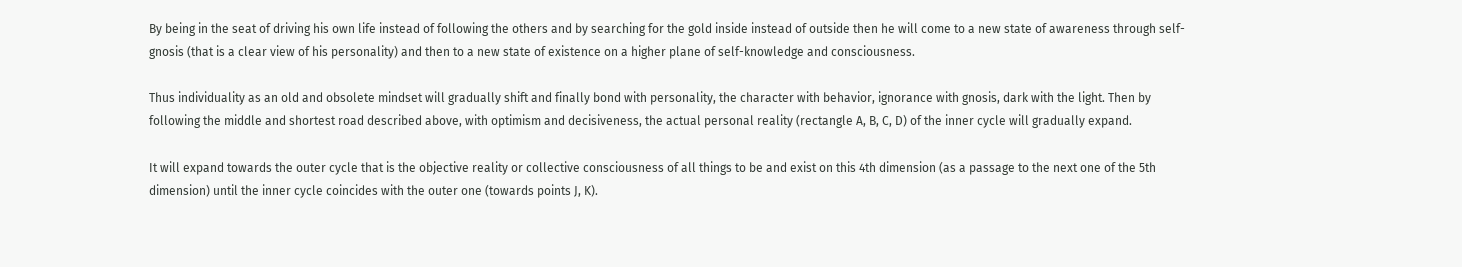By being in the seat of driving his own life instead of following the others and by searching for the gold inside instead of outside then he will come to a new state of awareness through self-gnosis (that is a clear view of his personality) and then to a new state of existence on a higher plane of self-knowledge and consciousness.

Thus individuality as an old and obsolete mindset will gradually shift and finally bond with personality, the character with behavior, ignorance with gnosis, dark with the light. Then by following the middle and shortest road described above, with optimism and decisiveness, the actual personal reality (rectangle A, B, C, D) of the inner cycle will gradually expand.

It will expand towards the outer cycle that is the objective reality or collective consciousness of all things to be and exist on this 4th dimension (as a passage to the next one of the 5th dimension) until the inner cycle coincides with the outer one (towards points J, K).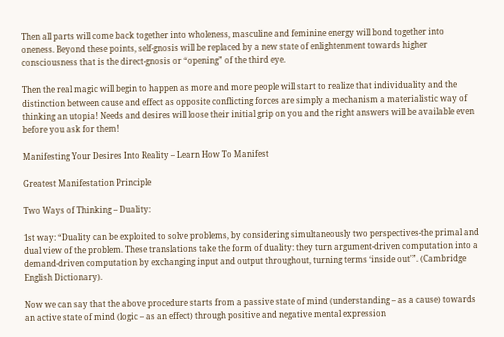Then all parts will come back together into wholeness, masculine and feminine energy will bond together into oneness. Beyond these points, self-gnosis will be replaced by a new state of enlightenment towards higher consciousness that is the direct-gnosis or “opening” of the third eye.

Then the real magic will begin to happen as more and more people will start to realize that individuality and the distinction between cause and effect as opposite conflicting forces are simply a mechanism a materialistic way of thinking an utopia! Needs and desires will loose their initial grip on you and the right answers will be available even before you ask for them!

Manifesting Your Desires Into Reality – Learn How To Manifest

Greatest Manifestation Principle

Two Ways of Thinking – Duality:

1st way: “Duality can be exploited to solve problems, by considering simultaneously two perspectives-the primal and dual view of the problem. These translations take the form of duality: they turn argument-driven computation into a demand-driven computation by exchanging input and output throughout, turning terms ‘inside out'”. (Cambridge English Dictionary).

Now we can say that the above procedure starts from a passive state of mind (understanding – as a cause) towards an active state of mind (logic – as an effect) through positive and negative mental expression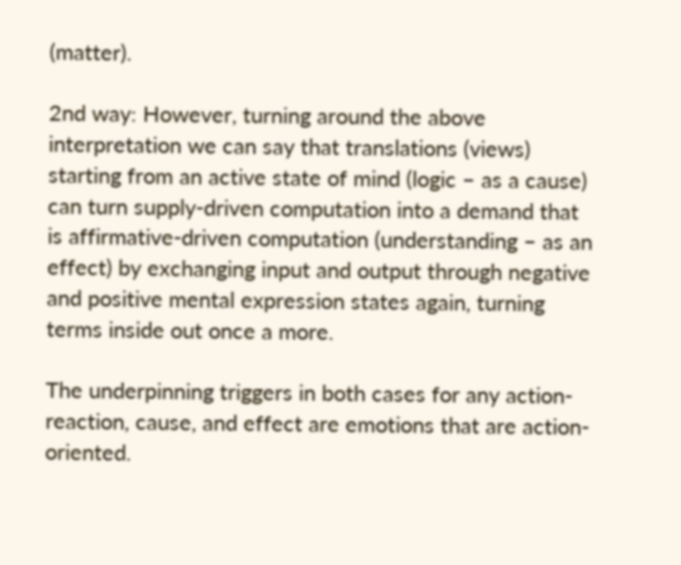(matter).

2nd way: However, turning around the above interpretation we can say that translations (views) starting from an active state of mind (logic – as a cause) can turn supply-driven computation into a demand that is affirmative-driven computation (understanding – as an effect) by exchanging input and output through negative and positive mental expression states again, turning terms inside out once a more.

The underpinning triggers in both cases for any action-reaction, cause, and effect are emotions that are action-oriented.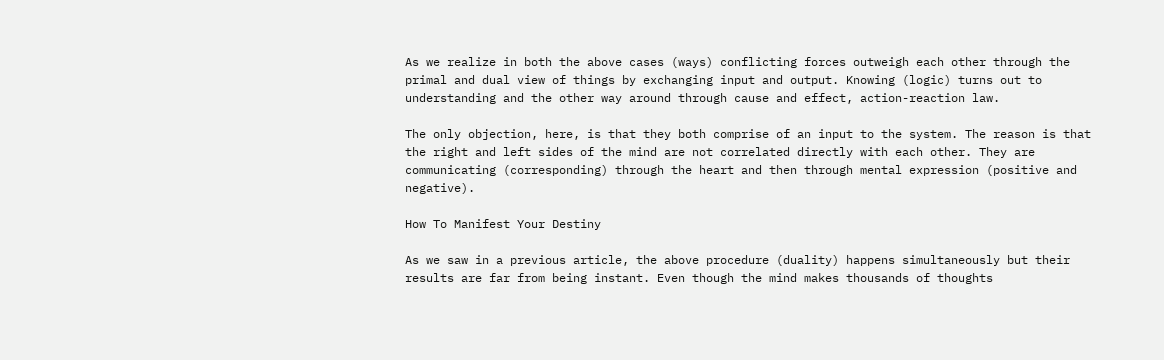As we realize in both the above cases (ways) conflicting forces outweigh each other through the primal and dual view of things by exchanging input and output. Knowing (logic) turns out to understanding and the other way around through cause and effect, action-reaction law.

The only objection, here, is that they both comprise of an input to the system. The reason is that the right and left sides of the mind are not correlated directly with each other. They are communicating (corresponding) through the heart and then through mental expression (positive and negative).

How To Manifest Your Destiny

As we saw in a previous article, the above procedure (duality) happens simultaneously but their results are far from being instant. Even though the mind makes thousands of thoughts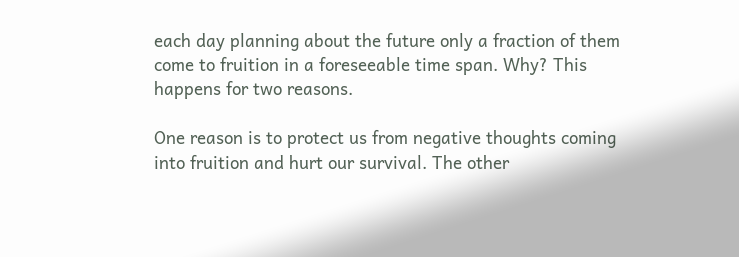each day planning about the future only a fraction of them come to fruition in a foreseeable time span. Why? This happens for two reasons.

One reason is to protect us from negative thoughts coming into fruition and hurt our survival. The other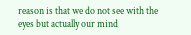reason is that we do not see with the eyes but actually our mind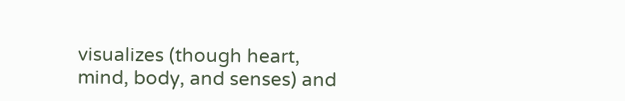visualizes (though heart, mind, body, and senses) and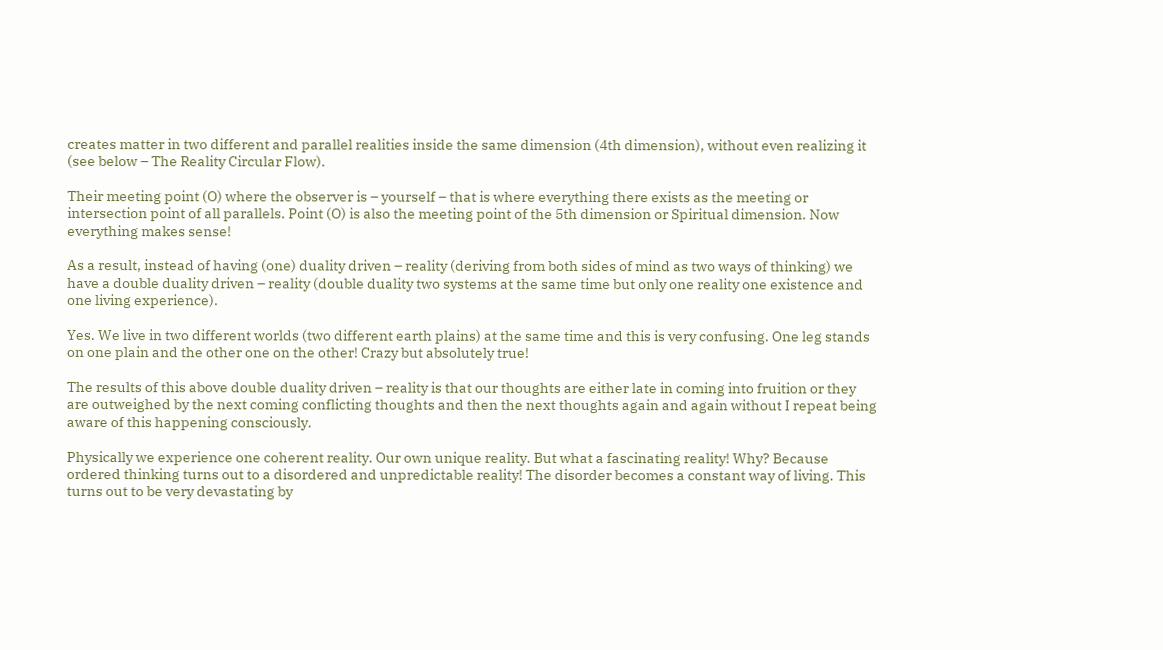creates matter in two different and parallel realities inside the same dimension (4th dimension), without even realizing it (see below – The Reality Circular Flow).

Their meeting point (O) where the observer is – yourself – that is where everything there exists as the meeting or intersection point of all parallels. Point (O) is also the meeting point of the 5th dimension or Spiritual dimension. Now everything makes sense!

As a result, instead of having (one) duality driven – reality (deriving from both sides of mind as two ways of thinking) we have a double duality driven – reality (double duality two systems at the same time but only one reality one existence and one living experience).

Yes. We live in two different worlds (two different earth plains) at the same time and this is very confusing. One leg stands on one plain and the other one on the other! Crazy but absolutely true!

The results of this above double duality driven – reality is that our thoughts are either late in coming into fruition or they are outweighed by the next coming conflicting thoughts and then the next thoughts again and again without I repeat being aware of this happening consciously.

Physically we experience one coherent reality. Our own unique reality. But what a fascinating reality! Why? Because ordered thinking turns out to a disordered and unpredictable reality! The disorder becomes a constant way of living. This turns out to be very devastating by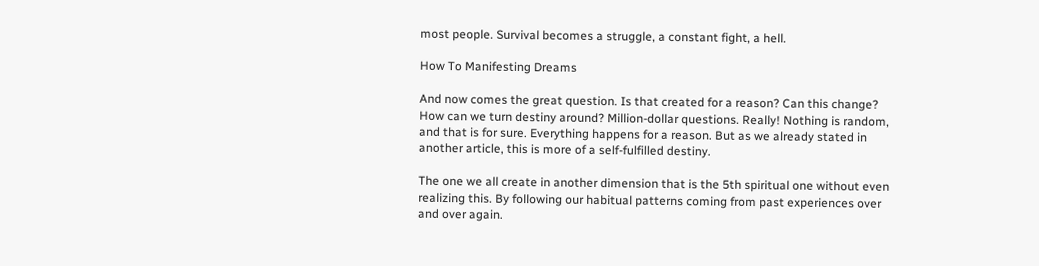most people. Survival becomes a struggle, a constant fight, a hell.

How To Manifesting Dreams

And now comes the great question. Is that created for a reason? Can this change? How can we turn destiny around? Million-dollar questions. Really! Nothing is random, and that is for sure. Everything happens for a reason. But as we already stated in another article, this is more of a self-fulfilled destiny.

The one we all create in another dimension that is the 5th spiritual one without even realizing this. By following our habitual patterns coming from past experiences over and over again.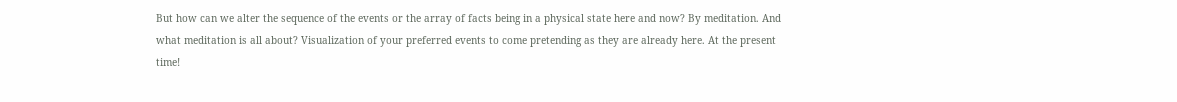But how can we alter the sequence of the events or the array of facts being in a physical state here and now? By meditation. And what meditation is all about? Visualization of your preferred events to come pretending as they are already here. At the present time!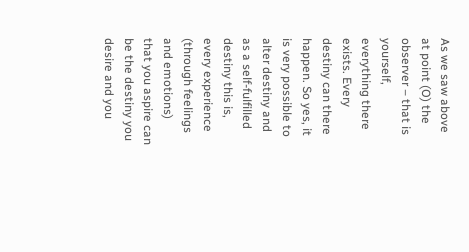As we saw above at point (O) the observer – that is yourself, everything there exists. Every destiny can there happen. So yes, it is very possible to alter destiny and as a self-fulfilled destiny this is, every experience (through feelings and emotions) that you aspire can be the destiny you desire and you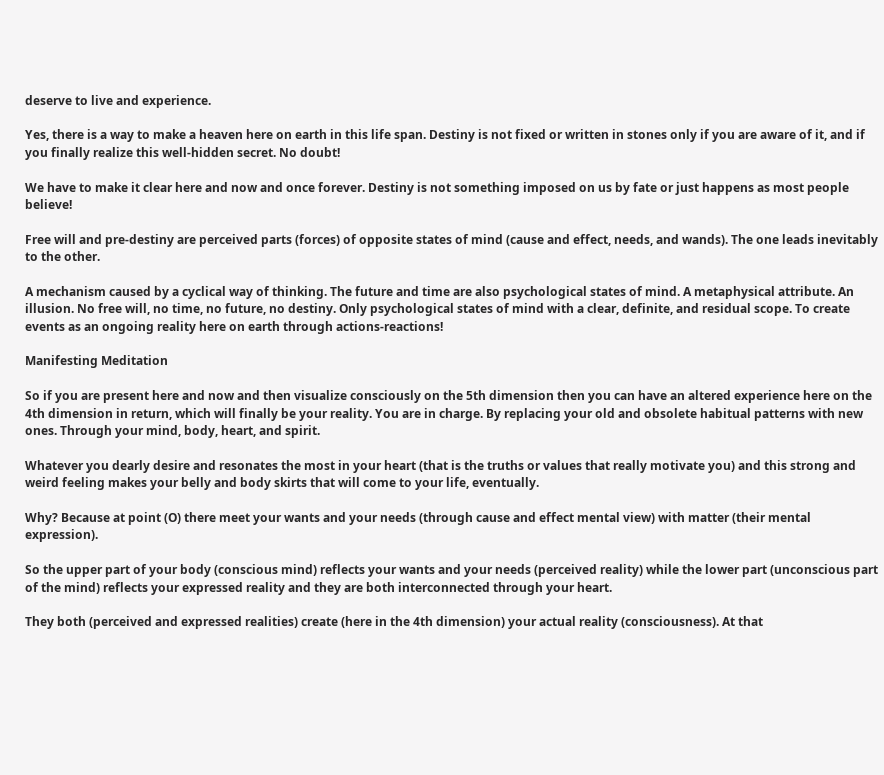deserve to live and experience.

Yes, there is a way to make a heaven here on earth in this life span. Destiny is not fixed or written in stones only if you are aware of it, and if you finally realize this well-hidden secret. No doubt!

We have to make it clear here and now and once forever. Destiny is not something imposed on us by fate or just happens as most people believe!

Free will and pre-destiny are perceived parts (forces) of opposite states of mind (cause and effect, needs, and wands). The one leads inevitably to the other.

A mechanism caused by a cyclical way of thinking. The future and time are also psychological states of mind. A metaphysical attribute. An illusion. No free will, no time, no future, no destiny. Only psychological states of mind with a clear, definite, and residual scope. To create events as an ongoing reality here on earth through actions-reactions!

Manifesting Meditation

So if you are present here and now and then visualize consciously on the 5th dimension then you can have an altered experience here on the 4th dimension in return, which will finally be your reality. You are in charge. By replacing your old and obsolete habitual patterns with new ones. Through your mind, body, heart, and spirit.

Whatever you dearly desire and resonates the most in your heart (that is the truths or values that really motivate you) and this strong and weird feeling makes your belly and body skirts that will come to your life, eventually.

Why? Because at point (O) there meet your wants and your needs (through cause and effect mental view) with matter (their mental expression).

So the upper part of your body (conscious mind) reflects your wants and your needs (perceived reality) while the lower part (unconscious part of the mind) reflects your expressed reality and they are both interconnected through your heart.

They both (perceived and expressed realities) create (here in the 4th dimension) your actual reality (consciousness). At that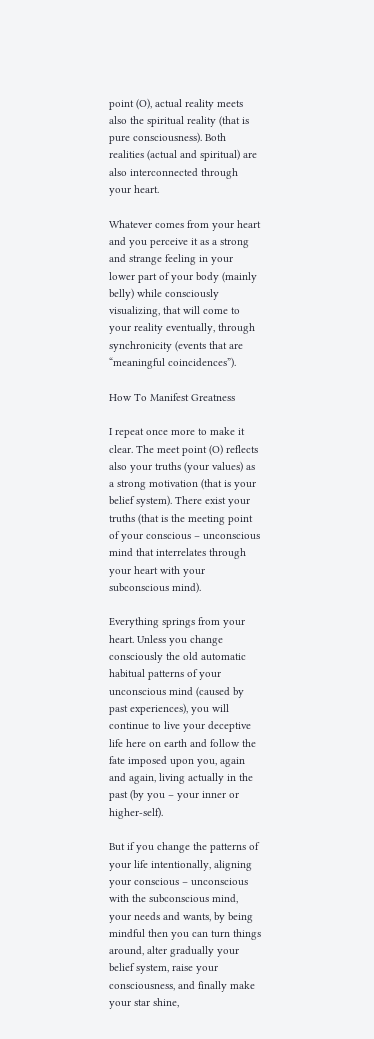point (O), actual reality meets also the spiritual reality (that is pure consciousness). Both realities (actual and spiritual) are also interconnected through your heart.

Whatever comes from your heart and you perceive it as a strong and strange feeling in your lower part of your body (mainly belly) while consciously visualizing, that will come to your reality eventually, through synchronicity (events that are “meaningful coincidences”).

How To Manifest Greatness

I repeat once more to make it clear. The meet point (O) reflects also your truths (your values) as a strong motivation (that is your belief system). There exist your truths (that is the meeting point of your conscious – unconscious mind that interrelates through your heart with your subconscious mind).

Everything springs from your heart. Unless you change consciously the old automatic habitual patterns of your unconscious mind (caused by past experiences), you will continue to live your deceptive life here on earth and follow the fate imposed upon you, again and again, living actually in the past (by you – your inner or higher-self).

But if you change the patterns of your life intentionally, aligning your conscious – unconscious with the subconscious mind, your needs and wants, by being mindful then you can turn things around, alter gradually your belief system, raise your consciousness, and finally make your star shine,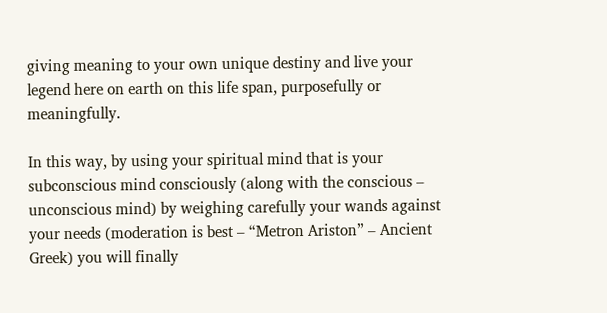giving meaning to your own unique destiny and live your legend here on earth on this life span, purposefully or meaningfully.

In this way, by using your spiritual mind that is your subconscious mind consciously (along with the conscious – unconscious mind) by weighing carefully your wands against your needs (moderation is best – “Metron Ariston” – Ancient Greek) you will finally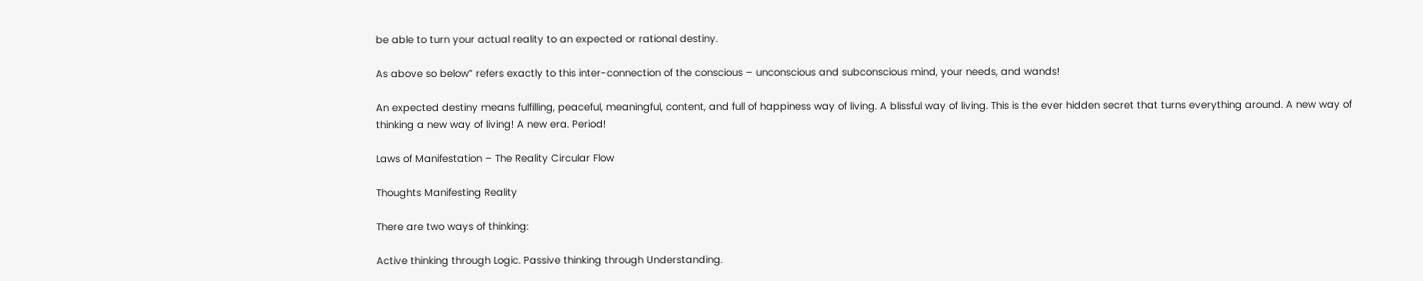be able to turn your actual reality to an expected or rational destiny.

As above so below” refers exactly to this inter-connection of the conscious – unconscious and subconscious mind, your needs, and wands!

An expected destiny means fulfilling, peaceful, meaningful, content, and full of happiness way of living. A blissful way of living. This is the ever hidden secret that turns everything around. A new way of thinking a new way of living! A new era. Period!

Laws of Manifestation – The Reality Circular Flow

Thoughts Manifesting Reality

There are two ways of thinking:

Active thinking through Logic. Passive thinking through Understanding.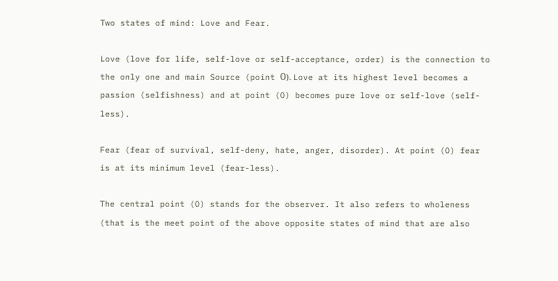Two states of mind: Love and Fear.

Love (love for life, self-love or self-acceptance, order) is the connection to the only one and main Source (point Ο). Love at its highest level becomes a passion (selfishness) and at point (O) becomes pure love or self-love (self-less).

Fear (fear of survival, self-deny, hate, anger, disorder). At point (O) fear is at its minimum level (fear-less).

The central point (O) stands for the observer. It also refers to wholeness (that is the meet point of the above opposite states of mind that are also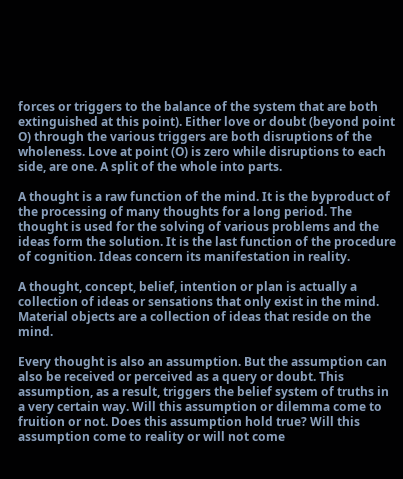forces or triggers to the balance of the system that are both extinguished at this point). Either love or doubt (beyond point O) through the various triggers are both disruptions of the wholeness. Love at point (O) is zero while disruptions to each side, are one. A split of the whole into parts.

A thought is a raw function of the mind. It is the byproduct of the processing of many thoughts for a long period. The thought is used for the solving of various problems and the ideas form the solution. It is the last function of the procedure of cognition. Ideas concern its manifestation in reality.

A thought, concept, belief, intention or plan is actually a collection of ideas or sensations that only exist in the mind. Material objects are a collection of ideas that reside on the mind.

Every thought is also an assumption. But the assumption can also be received or perceived as a query or doubt. This assumption, as a result, triggers the belief system of truths in a very certain way. Will this assumption or dilemma come to fruition or not. Does this assumption hold true? Will this assumption come to reality or will not come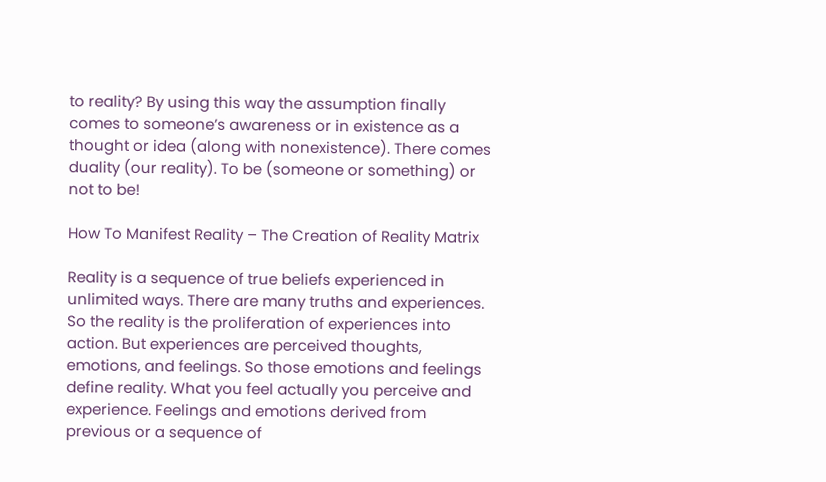to reality? By using this way the assumption finally comes to someone’s awareness or in existence as a thought or idea (along with nonexistence). There comes duality (our reality). To be (someone or something) or not to be!

How To Manifest Reality – The Creation of Reality Matrix

Reality is a sequence of true beliefs experienced in unlimited ways. There are many truths and experiences. So the reality is the proliferation of experiences into action. But experiences are perceived thoughts, emotions, and feelings. So those emotions and feelings define reality. What you feel actually you perceive and experience. Feelings and emotions derived from previous or a sequence of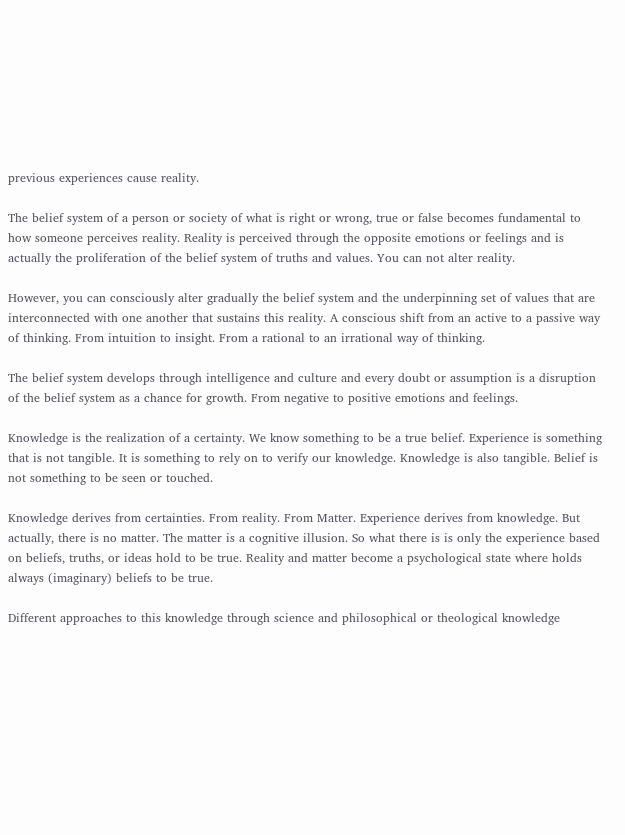previous experiences cause reality.

The belief system of a person or society of what is right or wrong, true or false becomes fundamental to how someone perceives reality. Reality is perceived through the opposite emotions or feelings and is actually the proliferation of the belief system of truths and values. You can not alter reality.

However, you can consciously alter gradually the belief system and the underpinning set of values that are interconnected with one another that sustains this reality. A conscious shift from an active to a passive way of thinking. From intuition to insight. From a rational to an irrational way of thinking.

The belief system develops through intelligence and culture and every doubt or assumption is a disruption of the belief system as a chance for growth. From negative to positive emotions and feelings.

Knowledge is the realization of a certainty. We know something to be a true belief. Experience is something that is not tangible. It is something to rely on to verify our knowledge. Knowledge is also tangible. Belief is not something to be seen or touched.

Knowledge derives from certainties. From reality. From Matter. Experience derives from knowledge. But actually, there is no matter. The matter is a cognitive illusion. So what there is is only the experience based on beliefs, truths, or ideas hold to be true. Reality and matter become a psychological state where holds always (imaginary) beliefs to be true.

Different approaches to this knowledge through science and philosophical or theological knowledge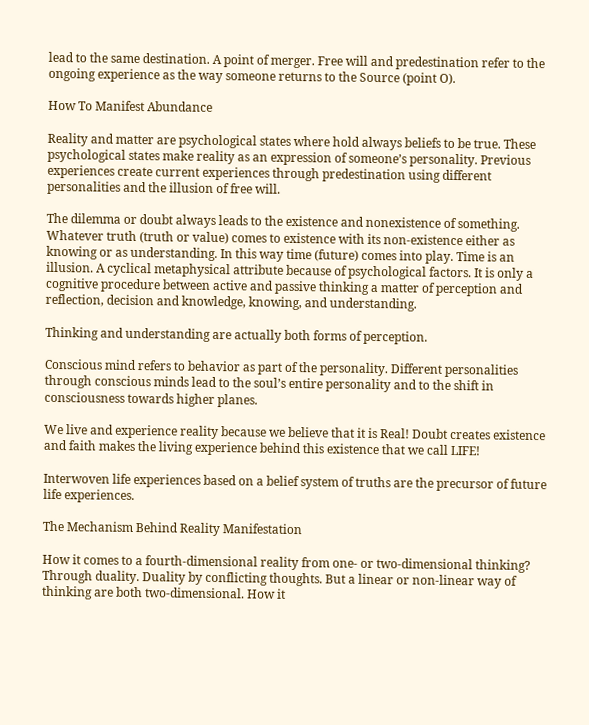lead to the same destination. A point of merger. Free will and predestination refer to the ongoing experience as the way someone returns to the Source (point O).

How To Manifest Abundance

Reality and matter are psychological states where hold always beliefs to be true. These psychological states make reality as an expression of someone’s personality. Previous experiences create current experiences through predestination using different personalities and the illusion of free will.

The dilemma or doubt always leads to the existence and nonexistence of something. Whatever truth (truth or value) comes to existence with its non-existence either as knowing or as understanding. In this way time (future) comes into play. Time is an illusion. A cyclical metaphysical attribute because of psychological factors. It is only a cognitive procedure between active and passive thinking a matter of perception and reflection, decision and knowledge, knowing, and understanding.

Thinking and understanding are actually both forms of perception.

Conscious mind refers to behavior as part of the personality. Different personalities through conscious minds lead to the soul’s entire personality and to the shift in consciousness towards higher planes.

We live and experience reality because we believe that it is Real! Doubt creates existence and faith makes the living experience behind this existence that we call LIFE!

Interwoven life experiences based on a belief system of truths are the precursor of future life experiences.

The Mechanism Behind Reality Manifestation

How it comes to a fourth-dimensional reality from one- or two-dimensional thinking? Through duality. Duality by conflicting thoughts. But a linear or non-linear way of thinking are both two-dimensional. How it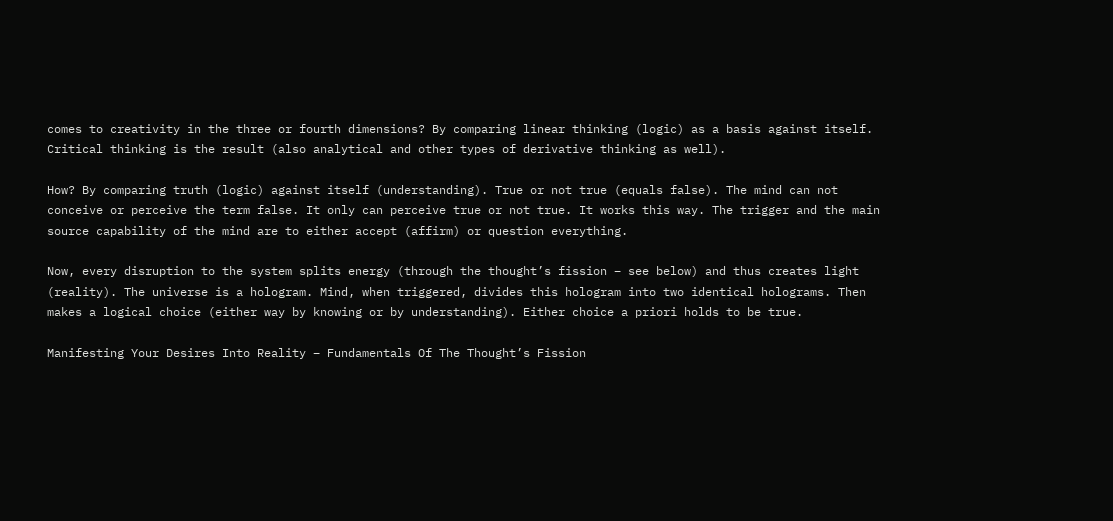comes to creativity in the three or fourth dimensions? By comparing linear thinking (logic) as a basis against itself. Critical thinking is the result (also analytical and other types of derivative thinking as well).

How? By comparing truth (logic) against itself (understanding). True or not true (equals false). The mind can not conceive or perceive the term false. It only can perceive true or not true. It works this way. The trigger and the main source capability of the mind are to either accept (affirm) or question everything.

Now, every disruption to the system splits energy (through the thought’s fission – see below) and thus creates light (reality). The universe is a hologram. Mind, when triggered, divides this hologram into two identical holograms. Then makes a logical choice (either way by knowing or by understanding). Either choice a priori holds to be true.

Manifesting Your Desires Into Reality – Fundamentals Of The Thought’s Fission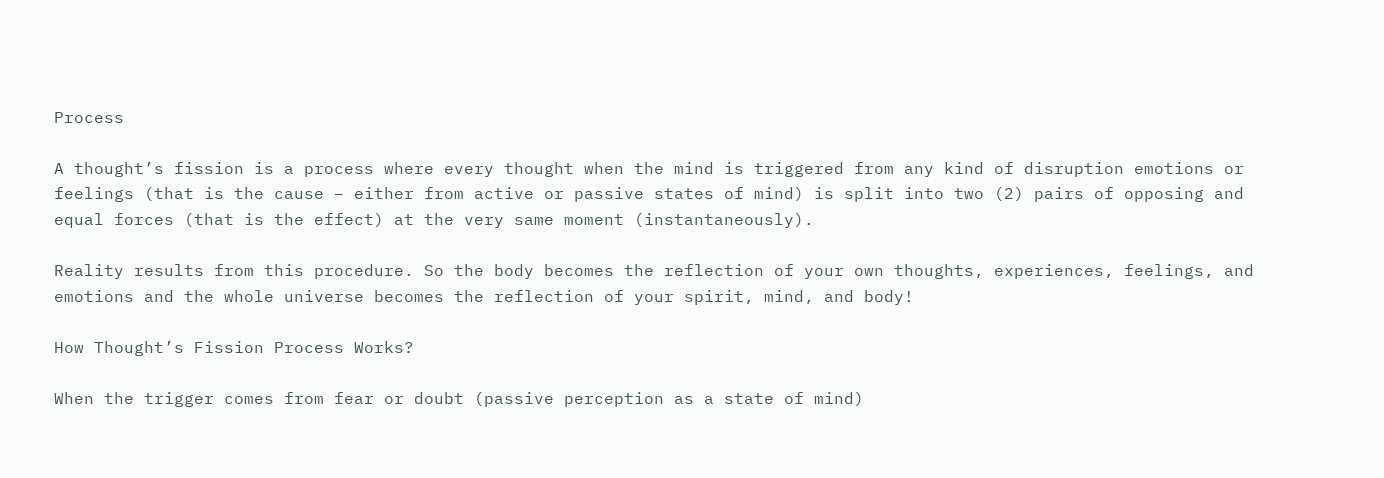Process

A thought’s fission is a process where every thought when the mind is triggered from any kind of disruption emotions or feelings (that is the cause – either from active or passive states of mind) is split into two (2) pairs of opposing and equal forces (that is the effect) at the very same moment (instantaneously).

Reality results from this procedure. So the body becomes the reflection of your own thoughts, experiences, feelings, and emotions and the whole universe becomes the reflection of your spirit, mind, and body!

How Thought’s Fission Process Works?

When the trigger comes from fear or doubt (passive perception as a state of mind)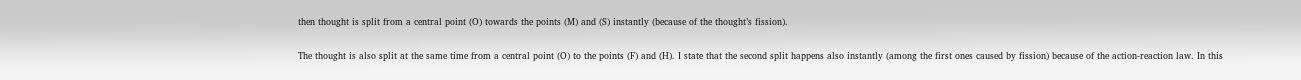then thought is split from a central point (O) towards the points (M) and (S) instantly (because of the thought’s fission).

The thought is also split at the same time from a central point (O) to the points (F) and (H). I state that the second split happens also instantly (among the first ones caused by fission) because of the action-reaction law. In this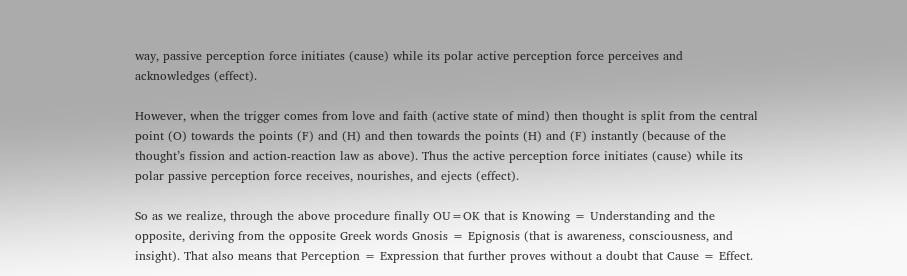way, passive perception force initiates (cause) while its polar active perception force perceives and acknowledges (effect).

However, when the trigger comes from love and faith (active state of mind) then thought is split from the central point (O) towards the points (F) and (H) and then towards the points (H) and (F) instantly (because of the thought’s fission and action-reaction law as above). Thus the active perception force initiates (cause) while its polar passive perception force receives, nourishes, and ejects (effect).

So as we realize, through the above procedure finally OU=OK that is Knowing = Understanding and the opposite, deriving from the opposite Greek words Gnosis = Epignosis (that is awareness, consciousness, and insight). That also means that Perception = Expression that further proves without a doubt that Cause = Effect.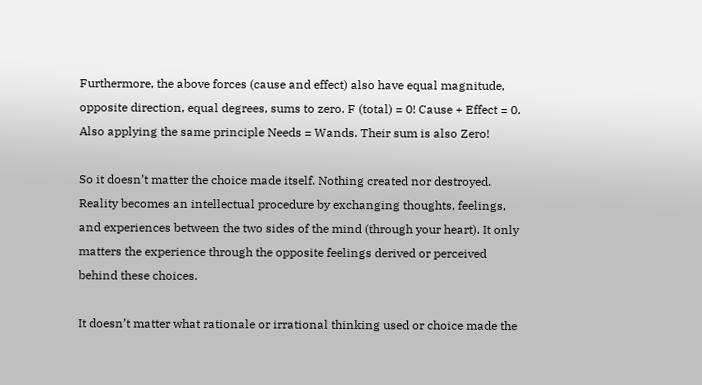Furthermore, the above forces (cause and effect) also have equal magnitude, opposite direction, equal degrees, sums to zero. F (total) = 0! Cause + Effect = 0. Also applying the same principle Needs = Wands. Their sum is also Zero!

So it doesn’t matter the choice made itself. Nothing created nor destroyed. Reality becomes an intellectual procedure by exchanging thoughts, feelings, and experiences between the two sides of the mind (through your heart). It only matters the experience through the opposite feelings derived or perceived behind these choices.

It doesn’t matter what rationale or irrational thinking used or choice made the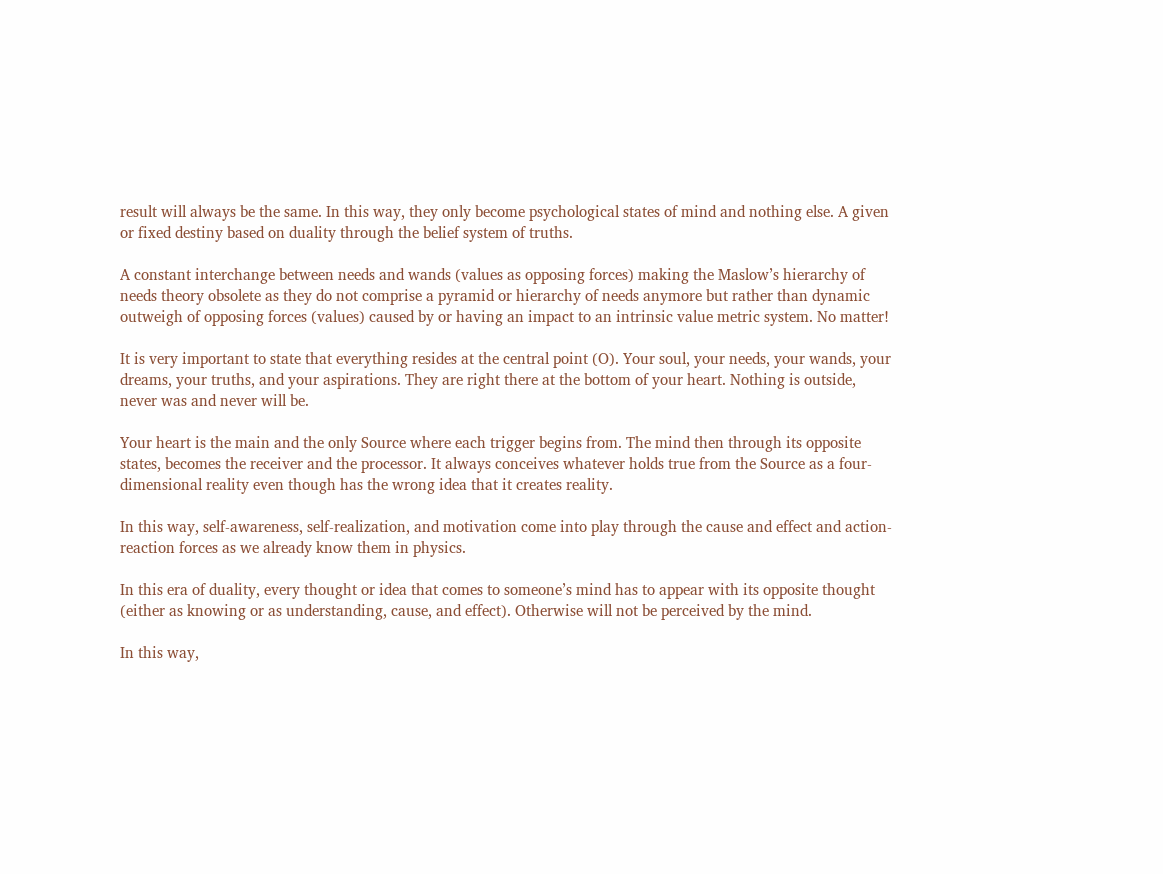result will always be the same. In this way, they only become psychological states of mind and nothing else. A given or fixed destiny based on duality through the belief system of truths.

A constant interchange between needs and wands (values as opposing forces) making the Maslow’s hierarchy of needs theory obsolete as they do not comprise a pyramid or hierarchy of needs anymore but rather than dynamic outweigh of opposing forces (values) caused by or having an impact to an intrinsic value metric system. No matter!

It is very important to state that everything resides at the central point (O). Your soul, your needs, your wands, your dreams, your truths, and your aspirations. They are right there at the bottom of your heart. Nothing is outside, never was and never will be.

Your heart is the main and the only Source where each trigger begins from. The mind then through its opposite states, becomes the receiver and the processor. It always conceives whatever holds true from the Source as a four-dimensional reality even though has the wrong idea that it creates reality.

In this way, self-awareness, self-realization, and motivation come into play through the cause and effect and action-reaction forces as we already know them in physics.

In this era of duality, every thought or idea that comes to someone’s mind has to appear with its opposite thought (either as knowing or as understanding, cause, and effect). Otherwise will not be perceived by the mind.

In this way,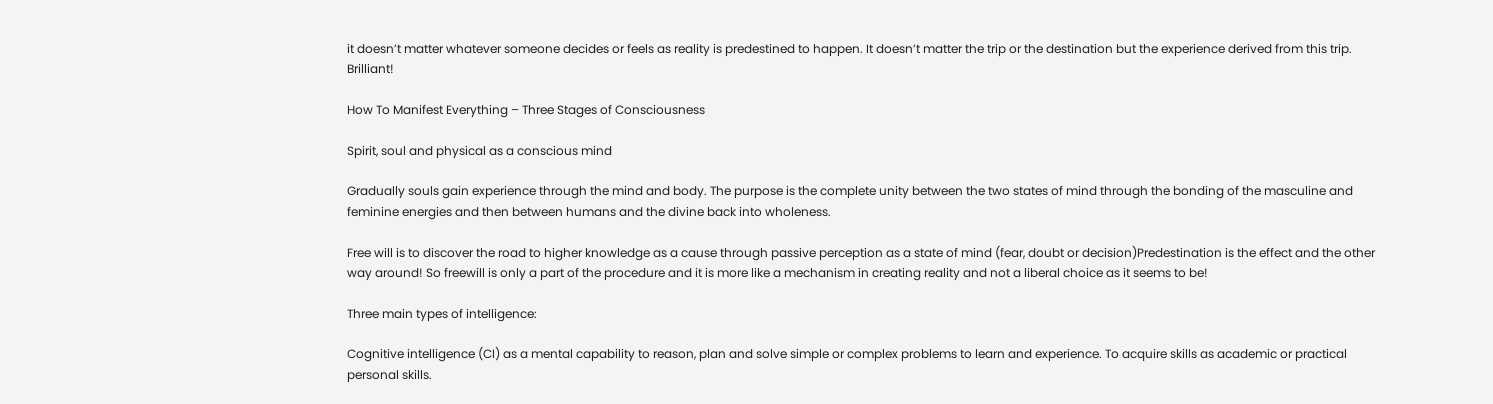it doesn’t matter whatever someone decides or feels as reality is predestined to happen. It doesn’t matter the trip or the destination but the experience derived from this trip. Brilliant!

How To Manifest Everything – Three Stages of Consciousness

Spirit, soul and physical as a conscious mind

Gradually souls gain experience through the mind and body. The purpose is the complete unity between the two states of mind through the bonding of the masculine and feminine energies and then between humans and the divine back into wholeness.

Free will is to discover the road to higher knowledge as a cause through passive perception as a state of mind (fear, doubt or decision)Predestination is the effect and the other way around! So freewill is only a part of the procedure and it is more like a mechanism in creating reality and not a liberal choice as it seems to be!

Three main types of intelligence:

Cognitive intelligence (CI) as a mental capability to reason, plan and solve simple or complex problems to learn and experience. To acquire skills as academic or practical personal skills.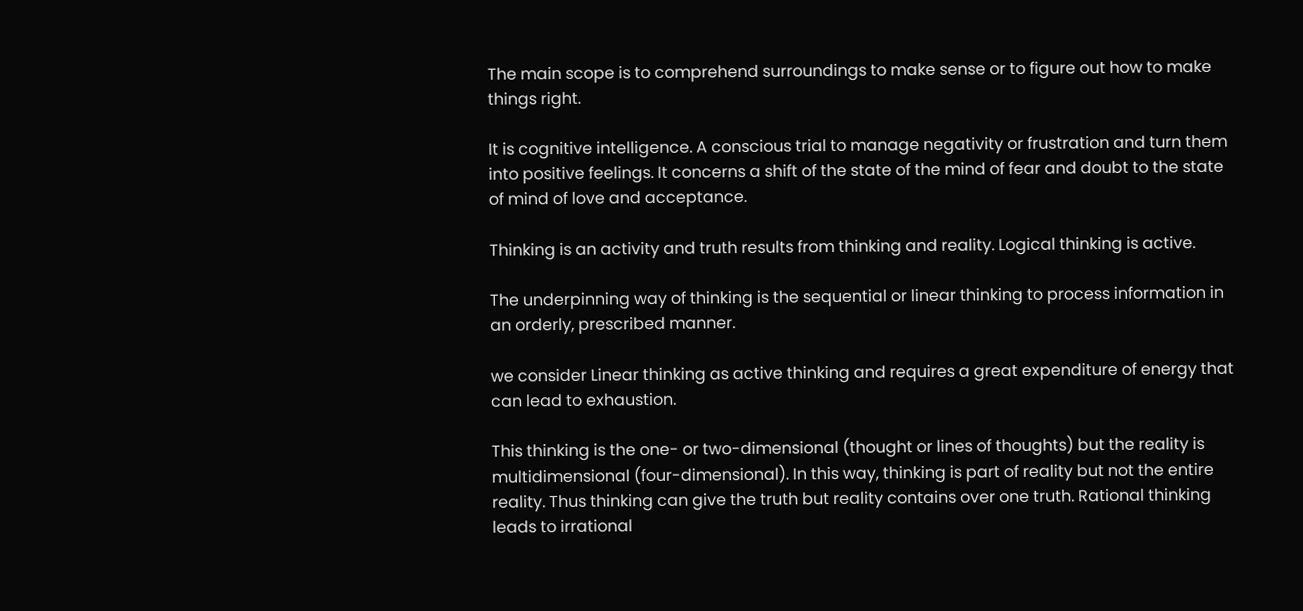The main scope is to comprehend surroundings to make sense or to figure out how to make things right.

It is cognitive intelligence. A conscious trial to manage negativity or frustration and turn them into positive feelings. It concerns a shift of the state of the mind of fear and doubt to the state of mind of love and acceptance.

Thinking is an activity and truth results from thinking and reality. Logical thinking is active.

The underpinning way of thinking is the sequential or linear thinking to process information in an orderly, prescribed manner.

we consider Linear thinking as active thinking and requires a great expenditure of energy that can lead to exhaustion.

This thinking is the one- or two-dimensional (thought or lines of thoughts) but the reality is multidimensional (four-dimensional). In this way, thinking is part of reality but not the entire reality. Thus thinking can give the truth but reality contains over one truth. Rational thinking leads to irrational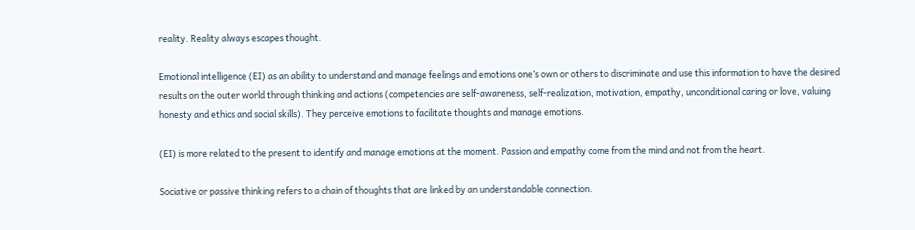reality. Reality always escapes thought.

Emotional intelligence (EI) as an ability to understand and manage feelings and emotions one’s own or others to discriminate and use this information to have the desired results on the outer world through thinking and actions (competencies are self-awareness, self-realization, motivation, empathy, unconditional caring or love, valuing honesty and ethics and social skills). They perceive emotions to facilitate thoughts and manage emotions.

(EI) is more related to the present to identify and manage emotions at the moment. Passion and empathy come from the mind and not from the heart.

Sociative or passive thinking refers to a chain of thoughts that are linked by an understandable connection.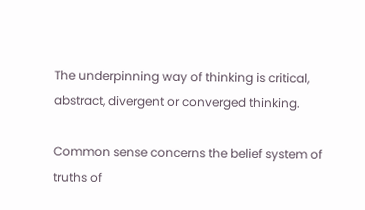The underpinning way of thinking is critical, abstract, divergent or converged thinking.

Common sense concerns the belief system of truths of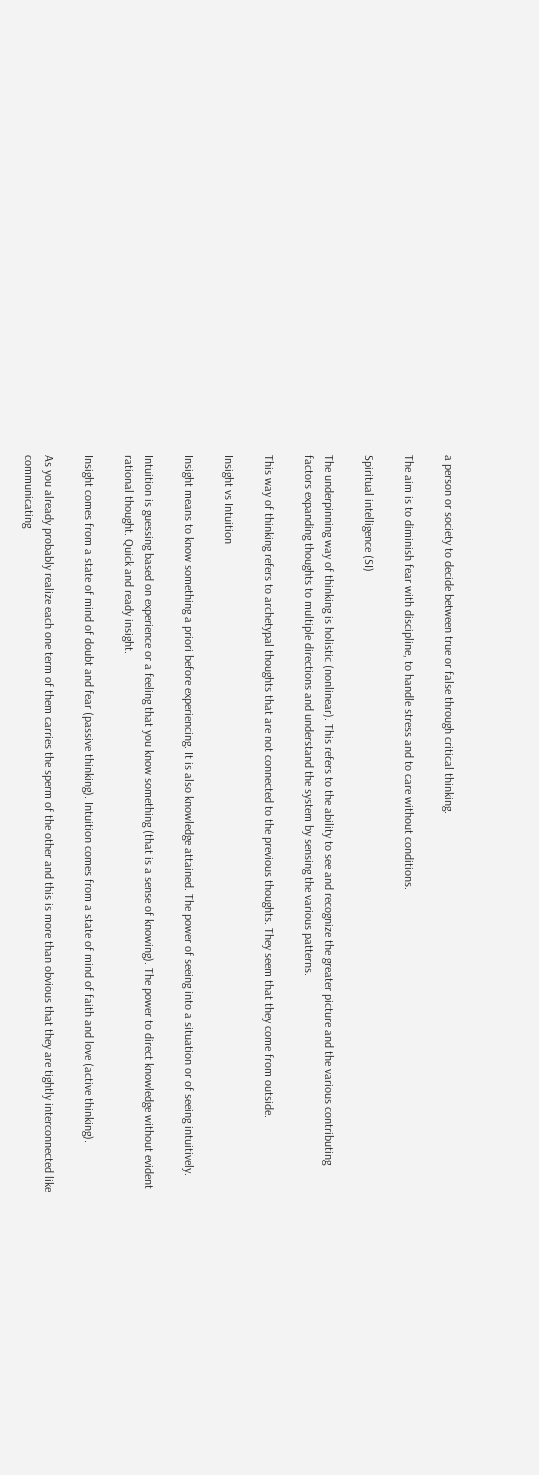a person or society to decide between true or false through critical thinking.

The aim is to diminish fear with discipline, to handle stress and to care without conditions.

Spiritual intelligence (SI)

The underpinning way of thinking is holistic (nonlinear). This refers to the ability to see and recognize the greater picture and the various contributing factors expanding thoughts to multiple directions and understand the system by sensing the various patterns.

This way of thinking refers to archetypal thoughts that are not connected to the previous thoughts. They seem that they come from outside.

Insight vs Intuition

Insight means to know something a priori before experiencing. It is also knowledge attained. The power of seeing into a situation or of seeing intuitively.

Intuition is guessing based on experience or a feeling that you know something (that is a sense of knowing). The power to direct knowledge without evident rational thought. Quick and ready insight.

Insight comes from a state of mind of doubt and fear (passive thinking). Intuition comes from a state of mind of faith and love (active thinking).

As you already probably realize each one term of them carries the sperm of the other and this is more than obvious that they are tightly interconnected like communicating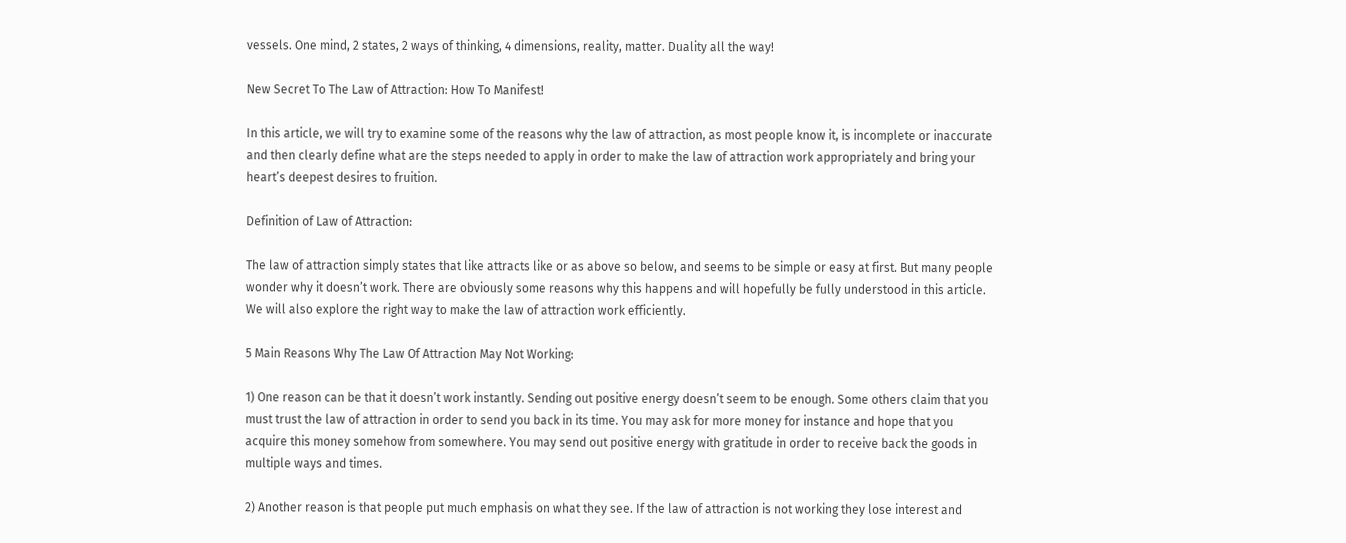vessels. One mind, 2 states, 2 ways of thinking, 4 dimensions, reality, matter. Duality all the way!

New Secret To The Law of Attraction: How To Manifest!

In this article, we will try to examine some of the reasons why the law of attraction, as most people know it, is incomplete or inaccurate and then clearly define what are the steps needed to apply in order to make the law of attraction work appropriately and bring your heart’s deepest desires to fruition.

Definition of Law of Attraction:

The law of attraction simply states that like attracts like or as above so below, and seems to be simple or easy at first. But many people wonder why it doesn’t work. There are obviously some reasons why this happens and will hopefully be fully understood in this article. We will also explore the right way to make the law of attraction work efficiently.

5 Main Reasons Why The Law Of Attraction May Not Working:

1) One reason can be that it doesn’t work instantly. Sending out positive energy doesn’t seem to be enough. Some others claim that you must trust the law of attraction in order to send you back in its time. You may ask for more money for instance and hope that you acquire this money somehow from somewhere. You may send out positive energy with gratitude in order to receive back the goods in multiple ways and times.

2) Another reason is that people put much emphasis on what they see. If the law of attraction is not working they lose interest and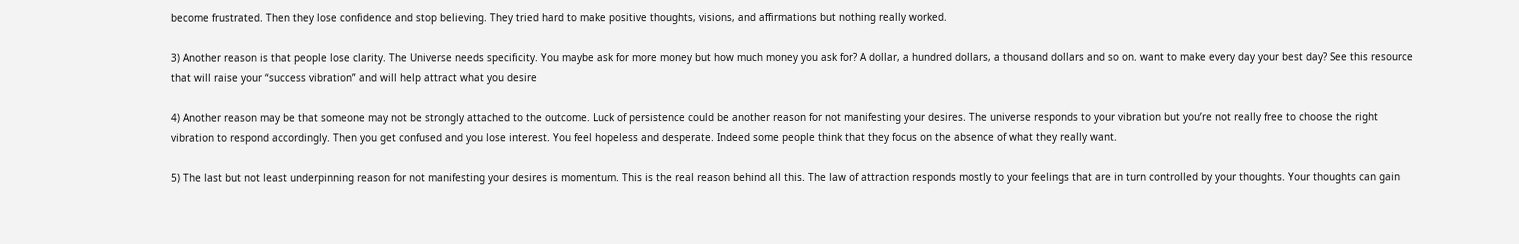become frustrated. Then they lose confidence and stop believing. They tried hard to make positive thoughts, visions, and affirmations but nothing really worked.

3) Another reason is that people lose clarity. The Universe needs specificity. You maybe ask for more money but how much money you ask for? A dollar, a hundred dollars, a thousand dollars and so on. want to make every day your best day? See this resource that will raise your “success vibration” and will help attract what you desire

4) Another reason may be that someone may not be strongly attached to the outcome. Luck of persistence could be another reason for not manifesting your desires. The universe responds to your vibration but you’re not really free to choose the right vibration to respond accordingly. Then you get confused and you lose interest. You feel hopeless and desperate. Indeed some people think that they focus on the absence of what they really want.

5) The last but not least underpinning reason for not manifesting your desires is momentum. This is the real reason behind all this. The law of attraction responds mostly to your feelings that are in turn controlled by your thoughts. Your thoughts can gain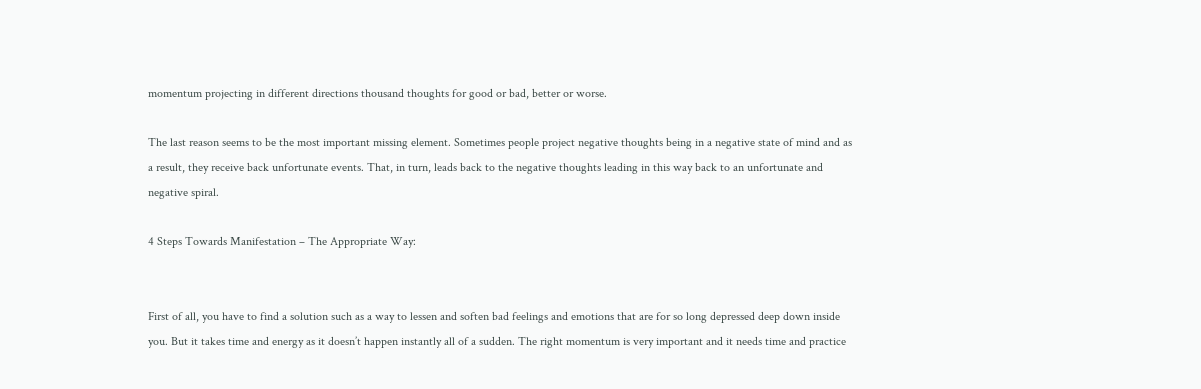momentum projecting in different directions thousand thoughts for good or bad, better or worse.

The last reason seems to be the most important missing element. Sometimes people project negative thoughts being in a negative state of mind and as a result, they receive back unfortunate events. That, in turn, leads back to the negative thoughts leading in this way back to an unfortunate and negative spiral.

4 Steps Towards Manifestation – The Appropriate Way:


First of all, you have to find a solution such as a way to lessen and soften bad feelings and emotions that are for so long depressed deep down inside you. But it takes time and energy as it doesn’t happen instantly all of a sudden. The right momentum is very important and it needs time and practice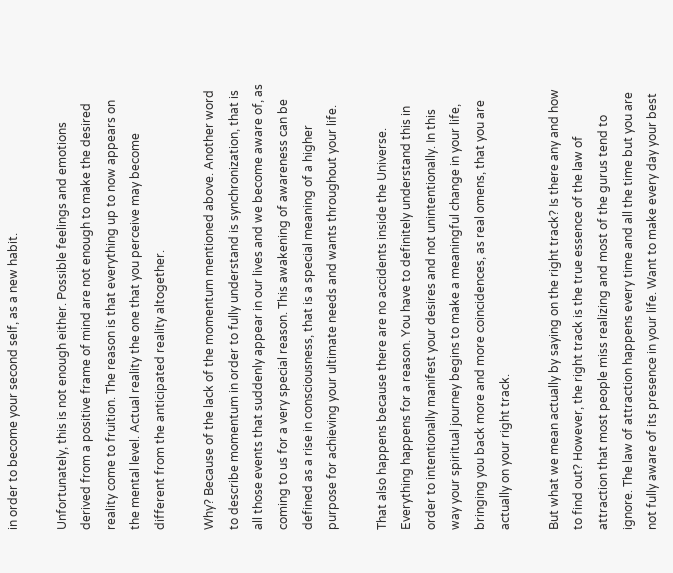in order to become your second self, as a new habit.

Unfortunately, this is not enough either. Possible feelings and emotions derived from a positive frame of mind are not enough to make the desired reality come to fruition. The reason is that everything up to now appears on the mental level. Actual reality the one that you perceive may become different from the anticipated reality altogether.

Why? Because of the lack of the momentum mentioned above. Another word to describe momentum in order to fully understand is synchronization, that is all those events that suddenly appear in our lives and we become aware of, as coming to us for a very special reason. This awakening of awareness can be defined as a rise in consciousness, that is a special meaning of a higher purpose for achieving your ultimate needs and wants throughout your life.

That also happens because there are no accidents inside the Universe. Everything happens for a reason. You have to definitely understand this in order to intentionally manifest your desires and not unintentionally. In this way your spiritual journey begins to make a meaningful change in your life, bringing you back more and more coincidences, as real omens, that you are actually on your right track.

But what we mean actually by saying on the right track? Is there any and how to find out? However, the right track is the true essence of the law of attraction that most people miss realizing and most of the gurus tend to ignore. The law of attraction happens every time and all the time but you are not fully aware of its presence in your life. Want to make every day your best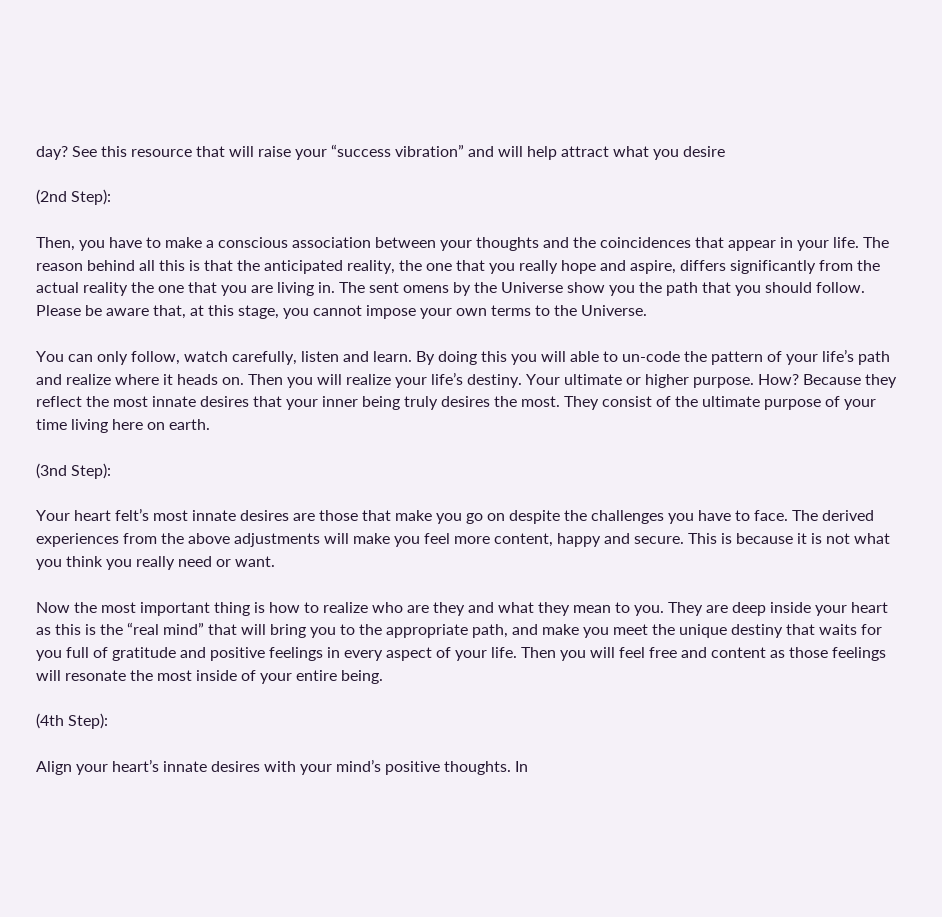day? See this resource that will raise your “success vibration” and will help attract what you desire

(2nd Step):

Then, you have to make a conscious association between your thoughts and the coincidences that appear in your life. The reason behind all this is that the anticipated reality, the one that you really hope and aspire, differs significantly from the actual reality the one that you are living in. The sent omens by the Universe show you the path that you should follow. Please be aware that, at this stage, you cannot impose your own terms to the Universe.

You can only follow, watch carefully, listen and learn. By doing this you will able to un-code the pattern of your life’s path and realize where it heads on. Then you will realize your life’s destiny. Your ultimate or higher purpose. How? Because they reflect the most innate desires that your inner being truly desires the most. They consist of the ultimate purpose of your time living here on earth.

(3nd Step):

Your heart felt’s most innate desires are those that make you go on despite the challenges you have to face. The derived experiences from the above adjustments will make you feel more content, happy and secure. This is because it is not what you think you really need or want.

Now the most important thing is how to realize who are they and what they mean to you. They are deep inside your heart as this is the “real mind” that will bring you to the appropriate path, and make you meet the unique destiny that waits for you full of gratitude and positive feelings in every aspect of your life. Then you will feel free and content as those feelings will resonate the most inside of your entire being.

(4th Step):

Align your heart’s innate desires with your mind’s positive thoughts. In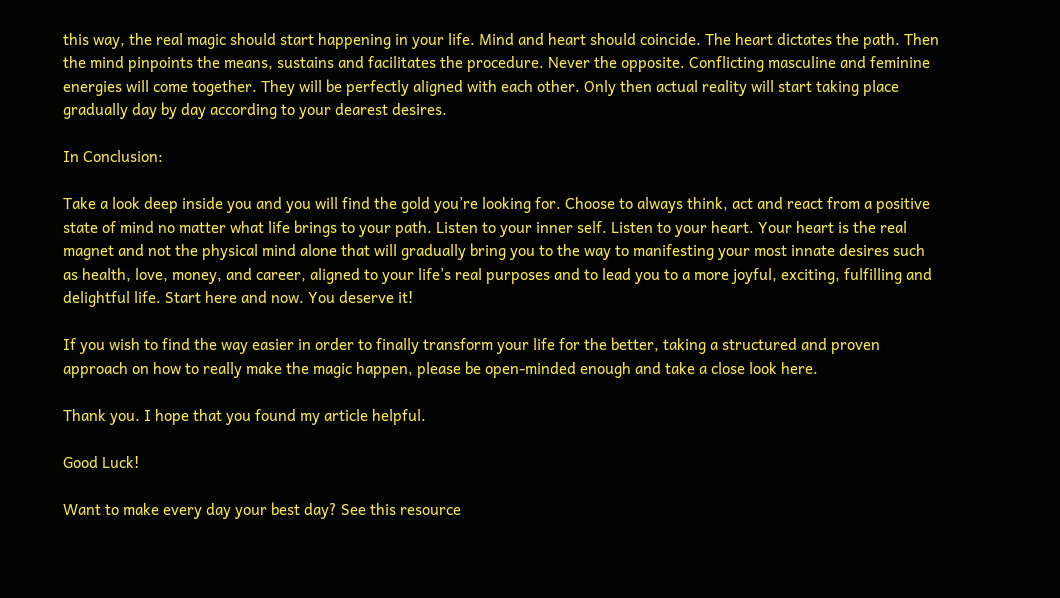this way, the real magic should start happening in your life. Mind and heart should coincide. The heart dictates the path. Then the mind pinpoints the means, sustains and facilitates the procedure. Never the opposite. Conflicting masculine and feminine energies will come together. They will be perfectly aligned with each other. Only then actual reality will start taking place gradually day by day according to your dearest desires.

In Conclusion:

Take a look deep inside you and you will find the gold you’re looking for. Choose to always think, act and react from a positive state of mind no matter what life brings to your path. Listen to your inner self. Listen to your heart. Your heart is the real magnet and not the physical mind alone that will gradually bring you to the way to manifesting your most innate desires such as health, love, money, and career, aligned to your life’s real purposes and to lead you to a more joyful, exciting, fulfilling and delightful life. Start here and now. You deserve it!

If you wish to find the way easier in order to finally transform your life for the better, taking a structured and proven approach on how to really make the magic happen, please be open-minded enough and take a close look here.

Thank you. I hope that you found my article helpful.

Good Luck!

Want to make every day your best day? See this resource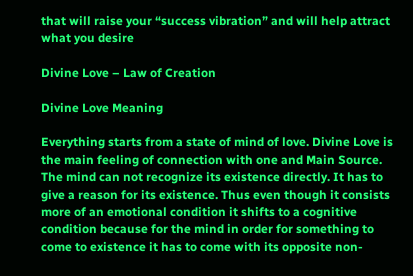that will raise your “success vibration” and will help attract what you desire

Divine Love – Law of Creation

Divine Love Meaning

Everything starts from a state of mind of love. Divine Love is the main feeling of connection with one and Main Source. The mind can not recognize its existence directly. It has to give a reason for its existence. Thus even though it consists more of an emotional condition it shifts to a cognitive condition because for the mind in order for something to come to existence it has to come with its opposite non-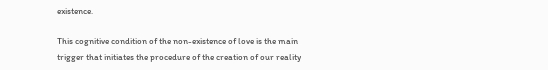existence.

This cognitive condition of the non-existence of love is the main trigger that initiates the procedure of the creation of our reality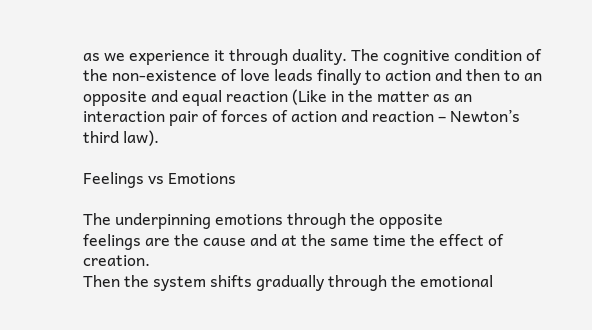as we experience it through duality. The cognitive condition of the non-existence of love leads finally to action and then to an opposite and equal reaction (Like in the matter as an interaction pair of forces of action and reaction – Newton’s third law).

Feelings vs Emotions

The underpinning emotions through the opposite
feelings are the cause and at the same time the effect of creation.
Then the system shifts gradually through the emotional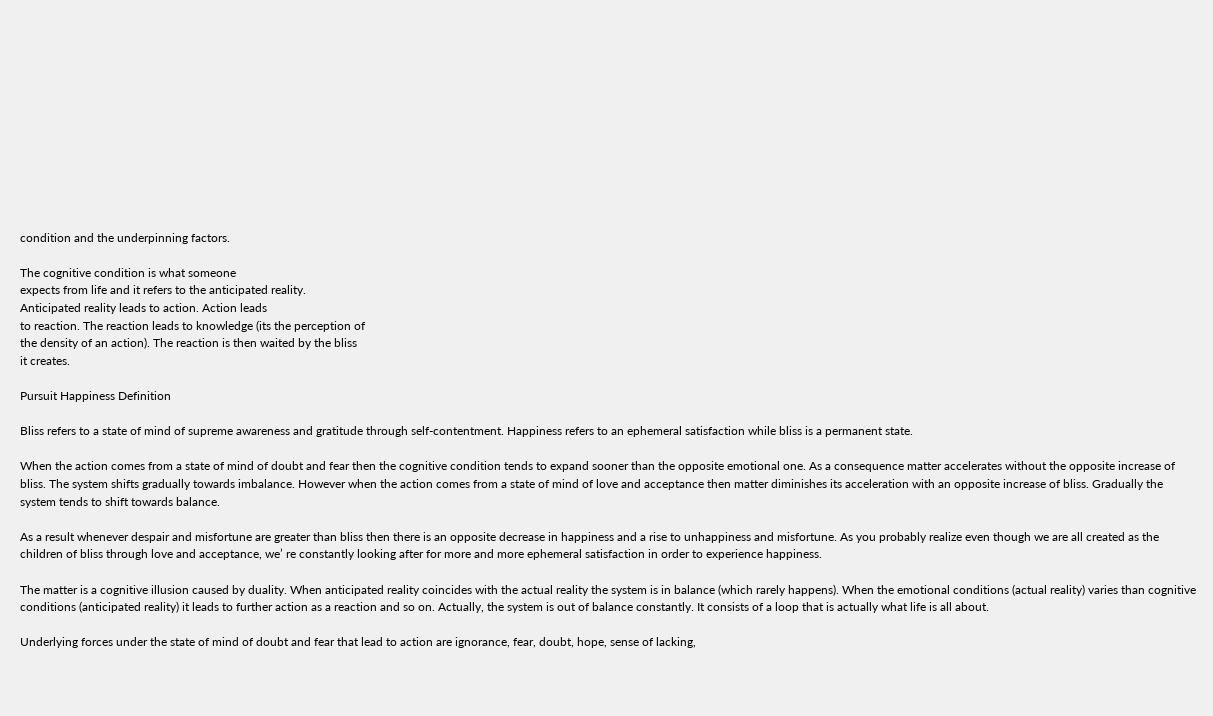condition and the underpinning factors.

The cognitive condition is what someone
expects from life and it refers to the anticipated reality.
Anticipated reality leads to action. Action leads
to reaction. The reaction leads to knowledge (its the perception of
the density of an action). The reaction is then waited by the bliss
it creates.

Pursuit Happiness Definition

Bliss refers to a state of mind of supreme awareness and gratitude through self-contentment. Happiness refers to an ephemeral satisfaction while bliss is a permanent state.

When the action comes from a state of mind of doubt and fear then the cognitive condition tends to expand sooner than the opposite emotional one. As a consequence matter accelerates without the opposite increase of bliss. The system shifts gradually towards imbalance. However when the action comes from a state of mind of love and acceptance then matter diminishes its acceleration with an opposite increase of bliss. Gradually the system tends to shift towards balance.

As a result whenever despair and misfortune are greater than bliss then there is an opposite decrease in happiness and a rise to unhappiness and misfortune. As you probably realize even though we are all created as the children of bliss through love and acceptance, we’ re constantly looking after for more and more ephemeral satisfaction in order to experience happiness.

The matter is a cognitive illusion caused by duality. When anticipated reality coincides with the actual reality the system is in balance (which rarely happens). When the emotional conditions (actual reality) varies than cognitive conditions (anticipated reality) it leads to further action as a reaction and so on. Actually, the system is out of balance constantly. It consists of a loop that is actually what life is all about.

Underlying forces under the state of mind of doubt and fear that lead to action are ignorance, fear, doubt, hope, sense of lacking,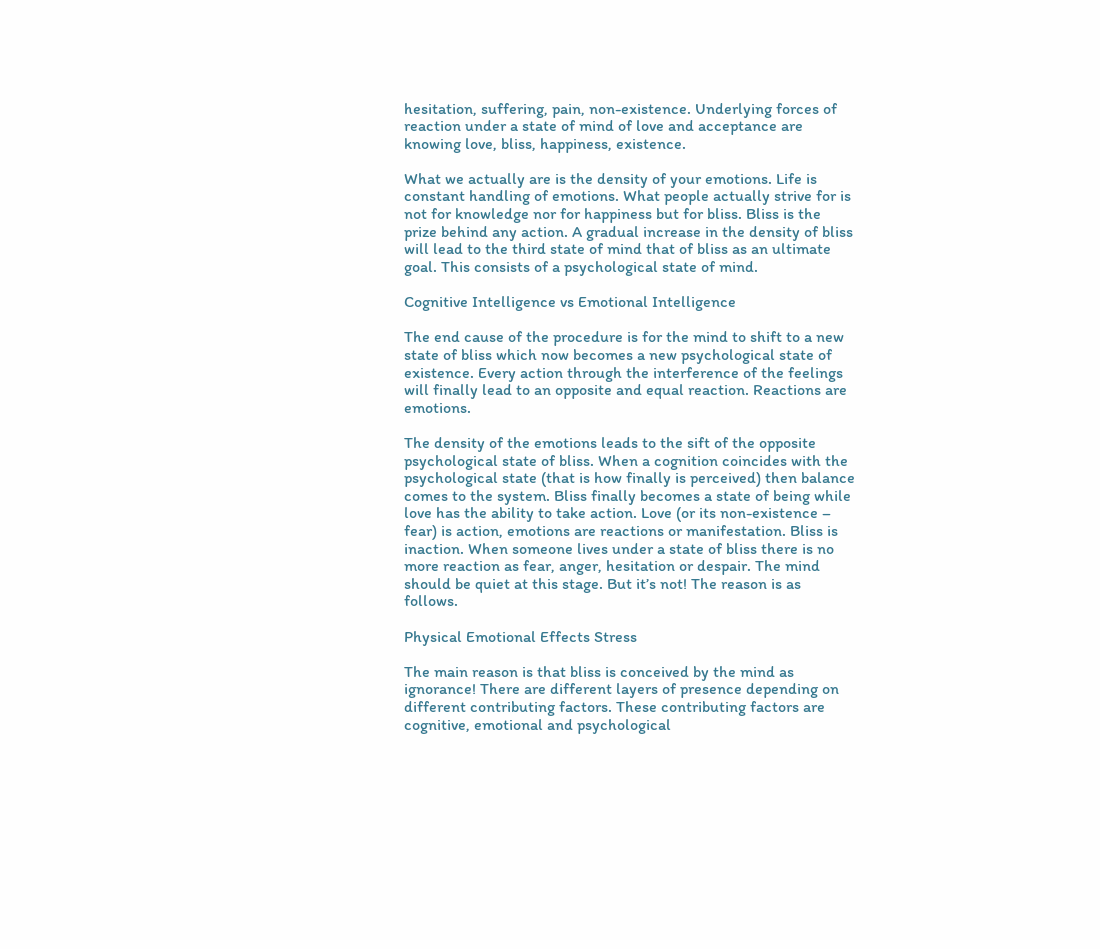hesitation, suffering, pain, non-existence. Underlying forces of reaction under a state of mind of love and acceptance are knowing love, bliss, happiness, existence.

What we actually are is the density of your emotions. Life is constant handling of emotions. What people actually strive for is not for knowledge nor for happiness but for bliss. Bliss is the prize behind any action. A gradual increase in the density of bliss will lead to the third state of mind that of bliss as an ultimate goal. This consists of a psychological state of mind.

Cognitive Intelligence vs Emotional Intelligence

The end cause of the procedure is for the mind to shift to a new state of bliss which now becomes a new psychological state of existence. Every action through the interference of the feelings will finally lead to an opposite and equal reaction. Reactions are emotions.

The density of the emotions leads to the sift of the opposite psychological state of bliss. When a cognition coincides with the psychological state (that is how finally is perceived) then balance comes to the system. Bliss finally becomes a state of being while love has the ability to take action. Love (or its non-existence – fear) is action, emotions are reactions or manifestation. Bliss is inaction. When someone lives under a state of bliss there is no more reaction as fear, anger, hesitation or despair. The mind should be quiet at this stage. But it’s not! The reason is as follows.

Physical Emotional Effects Stress

The main reason is that bliss is conceived by the mind as ignorance! There are different layers of presence depending on different contributing factors. These contributing factors are cognitive, emotional and psychological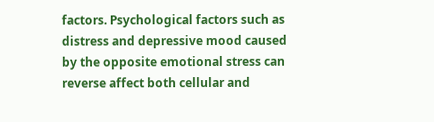factors. Psychological factors such as distress and depressive mood caused by the opposite emotional stress can reverse affect both cellular and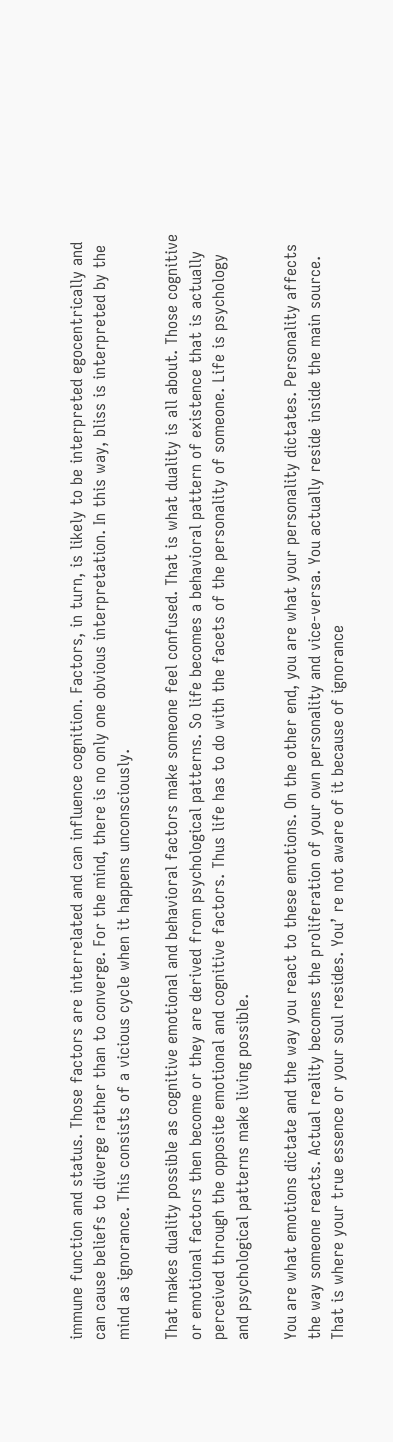immune function and status. Those factors are interrelated and can influence cognition. Factors, in turn, is likely to be interpreted egocentrically and can cause beliefs to diverge rather than to converge. For the mind, there is no only one obvious interpretation. In this way, bliss is interpreted by the mind as ignorance. This consists of a vicious cycle when it happens unconsciously.

That makes duality possible as cognitive emotional and behavioral factors make someone feel confused. That is what duality is all about. Those cognitive or emotional factors then become or they are derived from psychological patterns. So life becomes a behavioral pattern of existence that is actually perceived through the opposite emotional and cognitive factors. Thus life has to do with the facets of the personality of someone. Life is psychology and psychological patterns make living possible.

You are what emotions dictate and the way you react to these emotions. On the other end, you are what your personality dictates. Personality affects the way someone reacts. Actual reality becomes the proliferation of your own personality and vice-versa. You actually reside inside the main source. That is where your true essence or your soul resides. You’ re not aware of it because of ignorance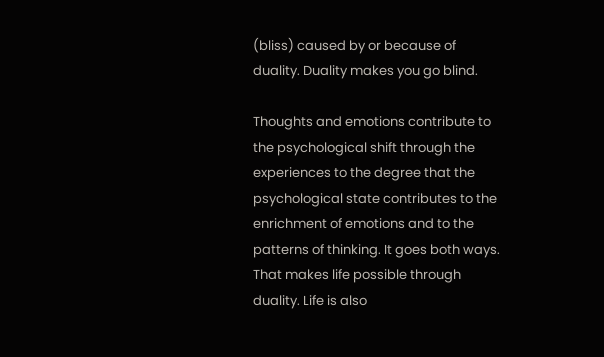(bliss) caused by or because of duality. Duality makes you go blind.

Thoughts and emotions contribute to the psychological shift through the experiences to the degree that the psychological state contributes to the enrichment of emotions and to the patterns of thinking. It goes both ways. That makes life possible through duality. Life is also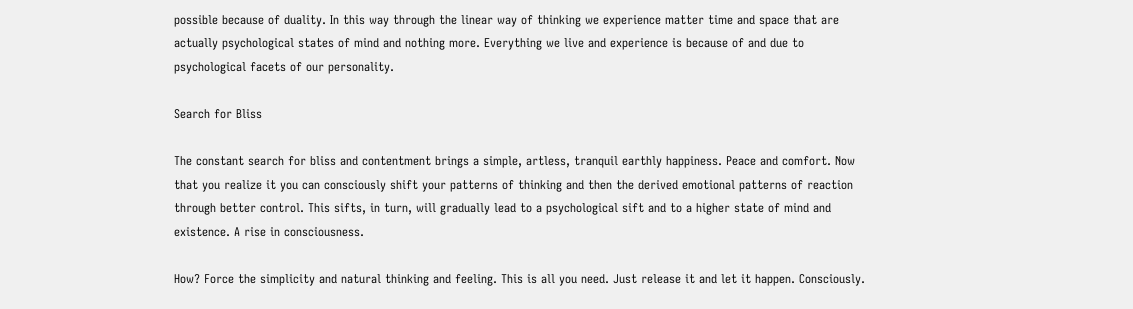possible because of duality. In this way through the linear way of thinking we experience matter time and space that are actually psychological states of mind and nothing more. Everything we live and experience is because of and due to psychological facets of our personality.

Search for Bliss

The constant search for bliss and contentment brings a simple, artless, tranquil earthly happiness. Peace and comfort. Now that you realize it you can consciously shift your patterns of thinking and then the derived emotional patterns of reaction through better control. This sifts, in turn, will gradually lead to a psychological sift and to a higher state of mind and existence. A rise in consciousness.

How? Force the simplicity and natural thinking and feeling. This is all you need. Just release it and let it happen. Consciously.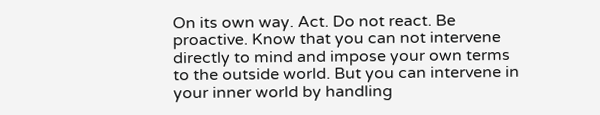On its own way. Act. Do not react. Be proactive. Know that you can not intervene directly to mind and impose your own terms to the outside world. But you can intervene in your inner world by handling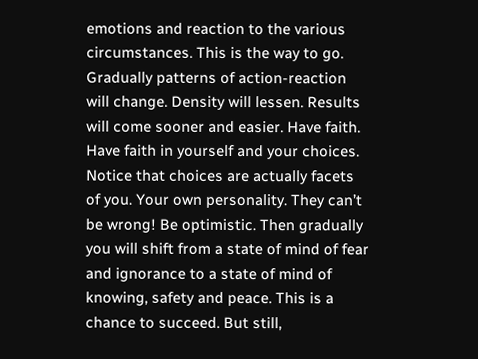emotions and reaction to the various circumstances. This is the way to go. Gradually patterns of action-reaction will change. Density will lessen. Results will come sooner and easier. Have faith. Have faith in yourself and your choices. Notice that choices are actually facets of you. Your own personality. They can’t be wrong! Be optimistic. Then gradually you will shift from a state of mind of fear and ignorance to a state of mind of knowing, safety and peace. This is a chance to succeed. But still,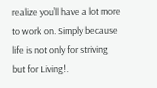realize you’ll have a lot more to work on. Simply because life is not only for striving but for Living!.